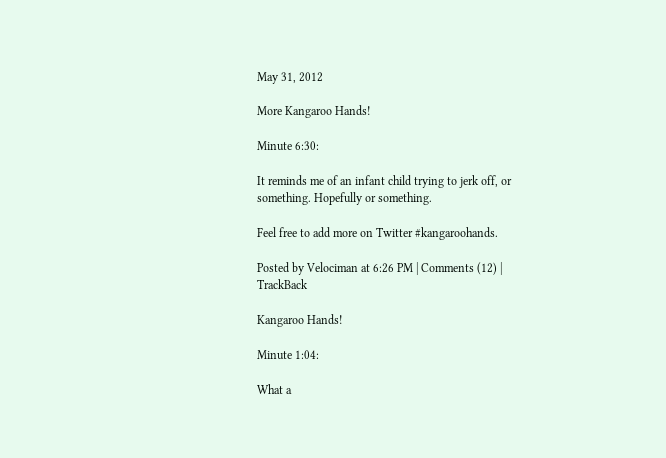May 31, 2012

More Kangaroo Hands!

Minute 6:30:

It reminds me of an infant child trying to jerk off, or something. Hopefully or something.

Feel free to add more on Twitter #kangaroohands.

Posted by Velociman at 6:26 PM | Comments (12) | TrackBack

Kangaroo Hands!

Minute 1:04:

What a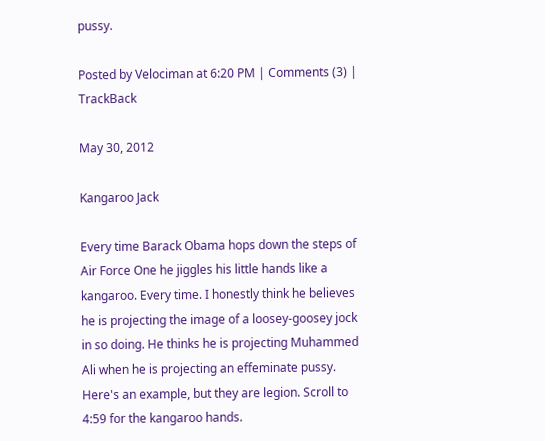pussy.

Posted by Velociman at 6:20 PM | Comments (3) | TrackBack

May 30, 2012

Kangaroo Jack

Every time Barack Obama hops down the steps of Air Force One he jiggles his little hands like a kangaroo. Every time. I honestly think he believes he is projecting the image of a loosey-goosey jock in so doing. He thinks he is projecting Muhammed Ali when he is projecting an effeminate pussy. Here's an example, but they are legion. Scroll to 4:59 for the kangaroo hands.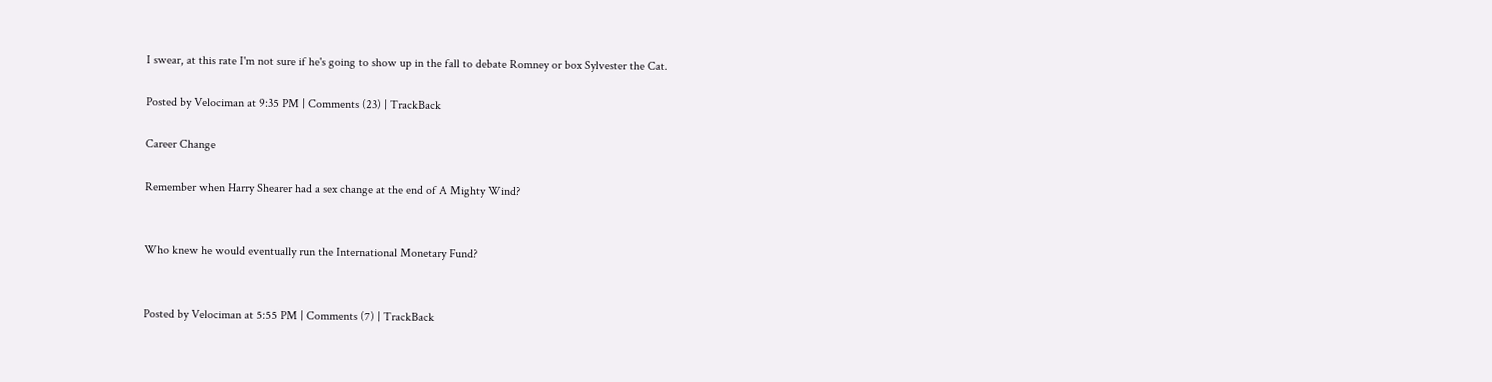I swear, at this rate I'm not sure if he's going to show up in the fall to debate Romney or box Sylvester the Cat.

Posted by Velociman at 9:35 PM | Comments (23) | TrackBack

Career Change

Remember when Harry Shearer had a sex change at the end of A Mighty Wind?


Who knew he would eventually run the International Monetary Fund?


Posted by Velociman at 5:55 PM | Comments (7) | TrackBack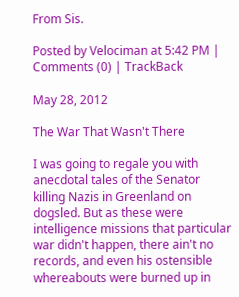From Sis.

Posted by Velociman at 5:42 PM | Comments (0) | TrackBack

May 28, 2012

The War That Wasn't There

I was going to regale you with anecdotal tales of the Senator killing Nazis in Greenland on dogsled. But as these were intelligence missions that particular war didn't happen, there ain't no records, and even his ostensible whereabouts were burned up in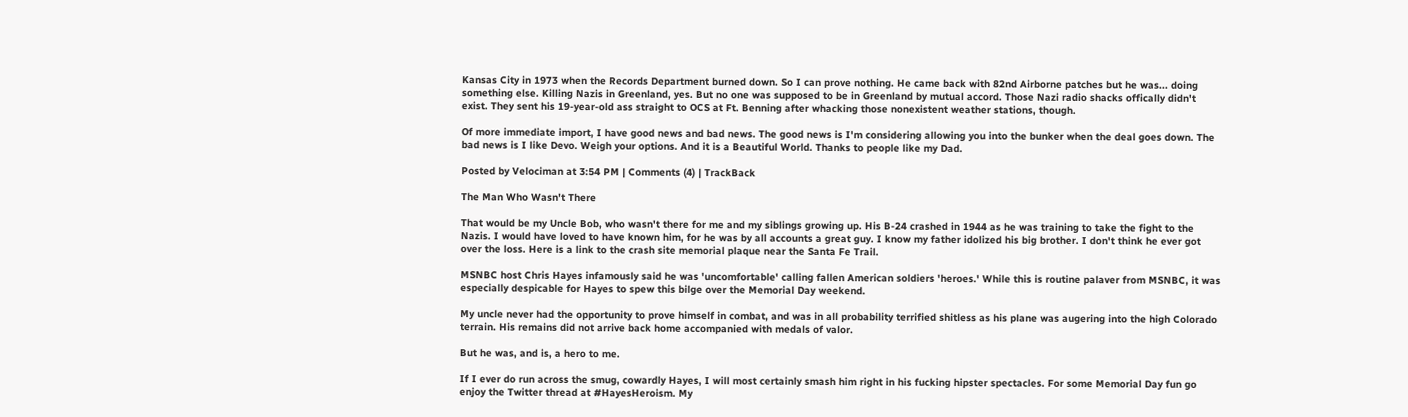Kansas City in 1973 when the Records Department burned down. So I can prove nothing. He came back with 82nd Airborne patches but he was... doing something else. Killing Nazis in Greenland, yes. But no one was supposed to be in Greenland by mutual accord. Those Nazi radio shacks offically didn't exist. They sent his 19-year-old ass straight to OCS at Ft. Benning after whacking those nonexistent weather stations, though.

Of more immediate import, I have good news and bad news. The good news is I'm considering allowing you into the bunker when the deal goes down. The bad news is I like Devo. Weigh your options. And it is a Beautiful World. Thanks to people like my Dad.

Posted by Velociman at 3:54 PM | Comments (4) | TrackBack

The Man Who Wasn't There

That would be my Uncle Bob, who wasn't there for me and my siblings growing up. His B-24 crashed in 1944 as he was training to take the fight to the Nazis. I would have loved to have known him, for he was by all accounts a great guy. I know my father idolized his big brother. I don't think he ever got over the loss. Here is a link to the crash site memorial plaque near the Santa Fe Trail.

MSNBC host Chris Hayes infamously said he was 'uncomfortable' calling fallen American soldiers 'heroes.' While this is routine palaver from MSNBC, it was especially despicable for Hayes to spew this bilge over the Memorial Day weekend.

My uncle never had the opportunity to prove himself in combat, and was in all probability terrified shitless as his plane was augering into the high Colorado terrain. His remains did not arrive back home accompanied with medals of valor.

But he was, and is, a hero to me.

If I ever do run across the smug, cowardly Hayes, I will most certainly smash him right in his fucking hipster spectacles. For some Memorial Day fun go enjoy the Twitter thread at #HayesHeroism. My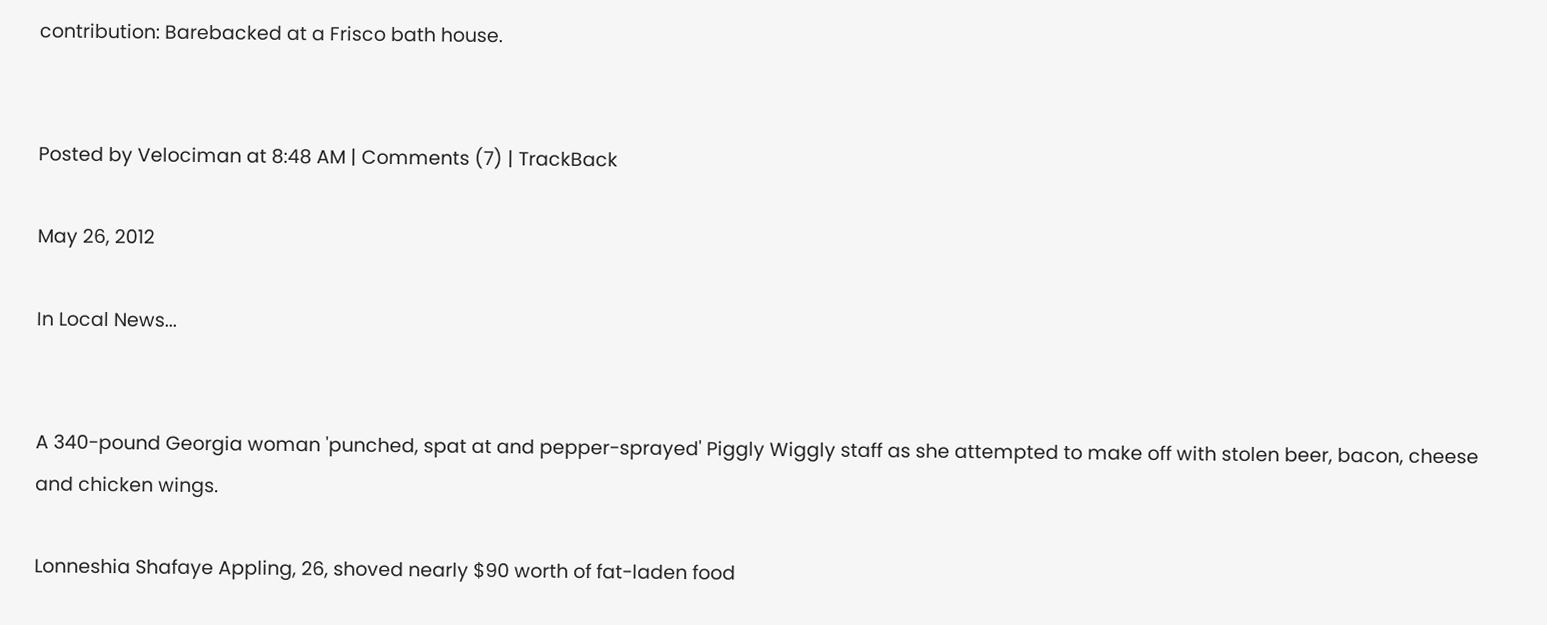contribution: Barebacked at a Frisco bath house.


Posted by Velociman at 8:48 AM | Comments (7) | TrackBack

May 26, 2012

In Local News...


A 340-pound Georgia woman 'punched, spat at and pepper-sprayed' Piggly Wiggly staff as she attempted to make off with stolen beer, bacon, cheese and chicken wings.

Lonneshia Shafaye Appling, 26, shoved nearly $90 worth of fat-laden food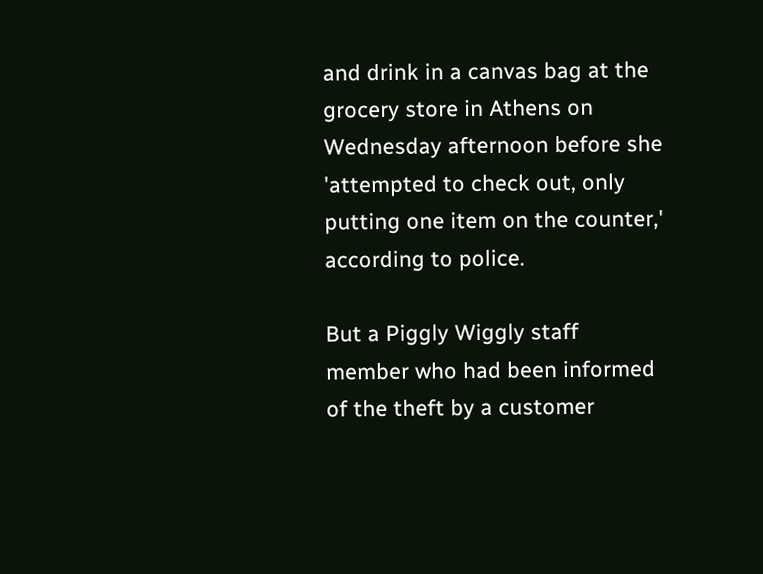and drink in a canvas bag at the grocery store in Athens on Wednesday afternoon before she 'attempted to check out, only putting one item on the counter,' according to police.

But a Piggly Wiggly staff member who had been informed of the theft by a customer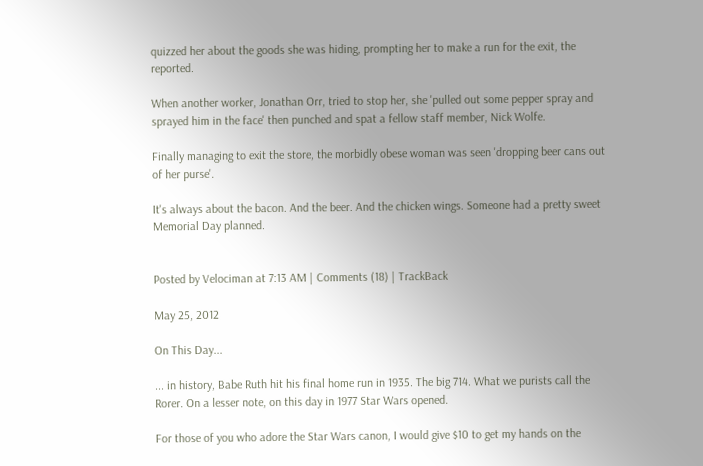quizzed her about the goods she was hiding, prompting her to make a run for the exit, the reported.

When another worker, Jonathan Orr, tried to stop her, she 'pulled out some pepper spray and sprayed him in the face' then punched and spat a fellow staff member, Nick Wolfe.

Finally managing to exit the store, the morbidly obese woman was seen 'dropping beer cans out of her purse'.

It's always about the bacon. And the beer. And the chicken wings. Someone had a pretty sweet Memorial Day planned.


Posted by Velociman at 7:13 AM | Comments (18) | TrackBack

May 25, 2012

On This Day...

... in history, Babe Ruth hit his final home run in 1935. The big 714. What we purists call the Rorer. On a lesser note, on this day in 1977 Star Wars opened.

For those of you who adore the Star Wars canon, I would give $10 to get my hands on the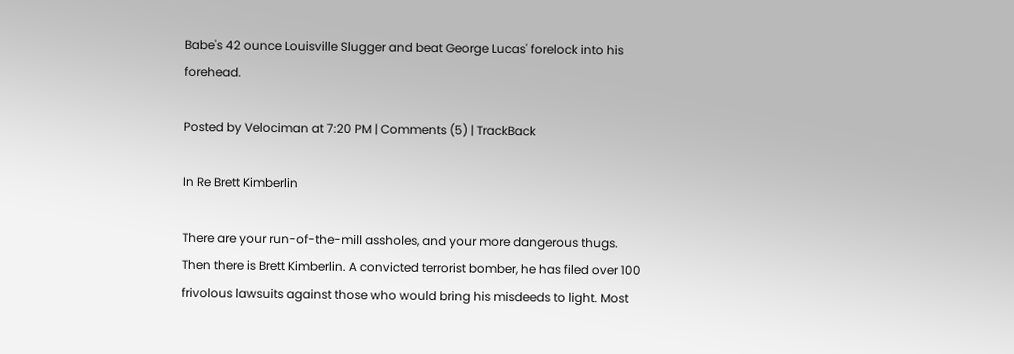Babe's 42 ounce Louisville Slugger and beat George Lucas' forelock into his forehead.

Posted by Velociman at 7:20 PM | Comments (5) | TrackBack

In Re Brett Kimberlin

There are your run-of-the-mill assholes, and your more dangerous thugs. Then there is Brett Kimberlin. A convicted terrorist bomber, he has filed over 100 frivolous lawsuits against those who would bring his misdeeds to light. Most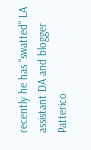recently he has "swatted" LA assistant DA and blogger Patterico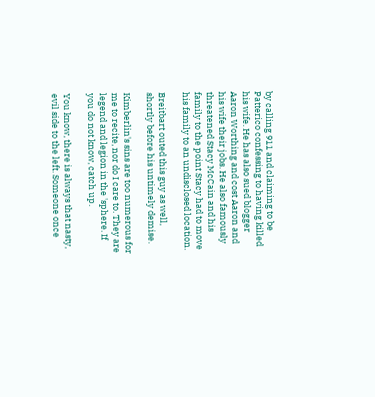by calling 911 and claiming to be Patterico confessing to having killed his wife. He has also sued blogger Aaron Worthing and cost Aaron and his wife their jobs. He also famously threatened Stacy McCain and his family to the point Stacy had to move his family to an undisclosed location.

Breitbart outed this guy as well, shortly before his untimely demise.

Kimberlin's sins are too numerous for me to recite, nor do I care to. They are legend and legion in the 'sphere. If you do not know, catch up.

You know, there is always that nasty, evil side to the left. Someone once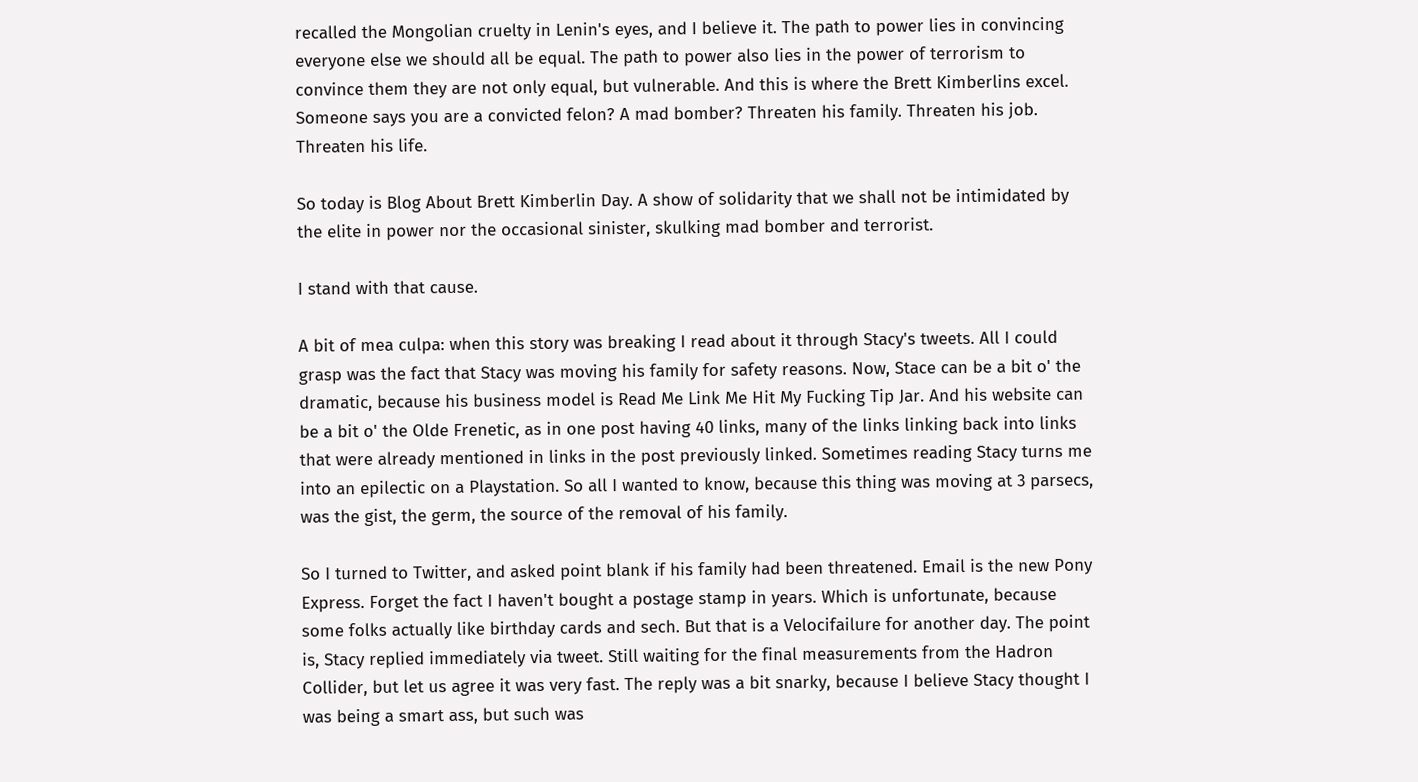recalled the Mongolian cruelty in Lenin's eyes, and I believe it. The path to power lies in convincing everyone else we should all be equal. The path to power also lies in the power of terrorism to convince them they are not only equal, but vulnerable. And this is where the Brett Kimberlins excel. Someone says you are a convicted felon? A mad bomber? Threaten his family. Threaten his job. Threaten his life.

So today is Blog About Brett Kimberlin Day. A show of solidarity that we shall not be intimidated by the elite in power nor the occasional sinister, skulking mad bomber and terrorist.

I stand with that cause.

A bit of mea culpa: when this story was breaking I read about it through Stacy's tweets. All I could grasp was the fact that Stacy was moving his family for safety reasons. Now, Stace can be a bit o' the dramatic, because his business model is Read Me Link Me Hit My Fucking Tip Jar. And his website can be a bit o' the Olde Frenetic, as in one post having 40 links, many of the links linking back into links that were already mentioned in links in the post previously linked. Sometimes reading Stacy turns me into an epilectic on a Playstation. So all I wanted to know, because this thing was moving at 3 parsecs, was the gist, the germ, the source of the removal of his family.

So I turned to Twitter, and asked point blank if his family had been threatened. Email is the new Pony Express. Forget the fact I haven't bought a postage stamp in years. Which is unfortunate, because some folks actually like birthday cards and sech. But that is a Velocifailure for another day. The point is, Stacy replied immediately via tweet. Still waiting for the final measurements from the Hadron Collider, but let us agree it was very fast. The reply was a bit snarky, because I believe Stacy thought I was being a smart ass, but such was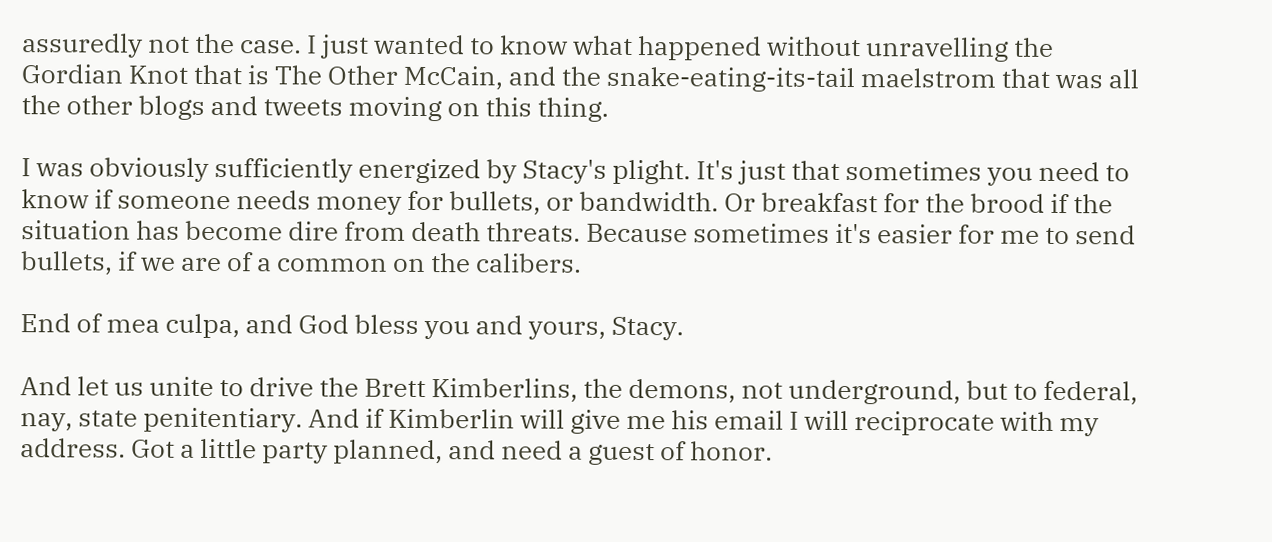assuredly not the case. I just wanted to know what happened without unravelling the Gordian Knot that is The Other McCain, and the snake-eating-its-tail maelstrom that was all the other blogs and tweets moving on this thing.

I was obviously sufficiently energized by Stacy's plight. It's just that sometimes you need to know if someone needs money for bullets, or bandwidth. Or breakfast for the brood if the situation has become dire from death threats. Because sometimes it's easier for me to send bullets, if we are of a common on the calibers.

End of mea culpa, and God bless you and yours, Stacy.

And let us unite to drive the Brett Kimberlins, the demons, not underground, but to federal, nay, state penitentiary. And if Kimberlin will give me his email I will reciprocate with my address. Got a little party planned, and need a guest of honor.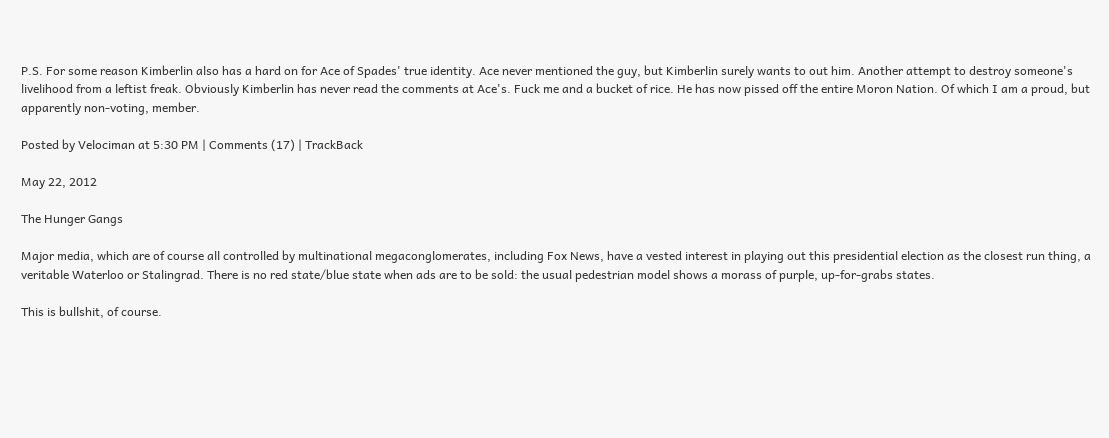P.S. For some reason Kimberlin also has a hard on for Ace of Spades' true identity. Ace never mentioned the guy, but Kimberlin surely wants to out him. Another attempt to destroy someone's livelihood from a leftist freak. Obviously Kimberlin has never read the comments at Ace's. Fuck me and a bucket of rice. He has now pissed off the entire Moron Nation. Of which I am a proud, but apparently non-voting, member.

Posted by Velociman at 5:30 PM | Comments (17) | TrackBack

May 22, 2012

The Hunger Gangs

Major media, which are of course all controlled by multinational megaconglomerates, including Fox News, have a vested interest in playing out this presidential election as the closest run thing, a veritable Waterloo or Stalingrad. There is no red state/blue state when ads are to be sold: the usual pedestrian model shows a morass of purple, up-for-grabs states.

This is bullshit, of course.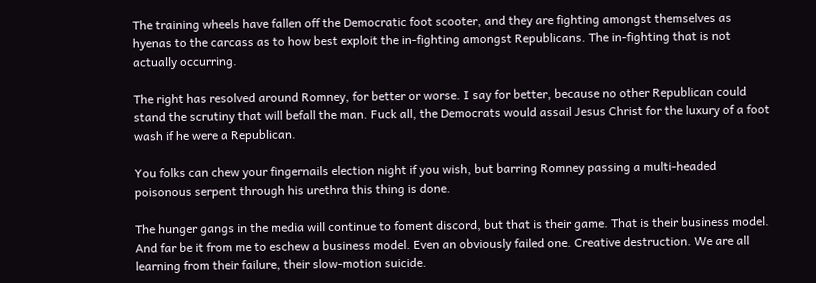The training wheels have fallen off the Democratic foot scooter, and they are fighting amongst themselves as hyenas to the carcass as to how best exploit the in-fighting amongst Republicans. The in-fighting that is not actually occurring.

The right has resolved around Romney, for better or worse. I say for better, because no other Republican could stand the scrutiny that will befall the man. Fuck all, the Democrats would assail Jesus Christ for the luxury of a foot wash if he were a Republican.

You folks can chew your fingernails election night if you wish, but barring Romney passing a multi-headed poisonous serpent through his urethra this thing is done.

The hunger gangs in the media will continue to foment discord, but that is their game. That is their business model. And far be it from me to eschew a business model. Even an obviously failed one. Creative destruction. We are all learning from their failure, their slow-motion suicide.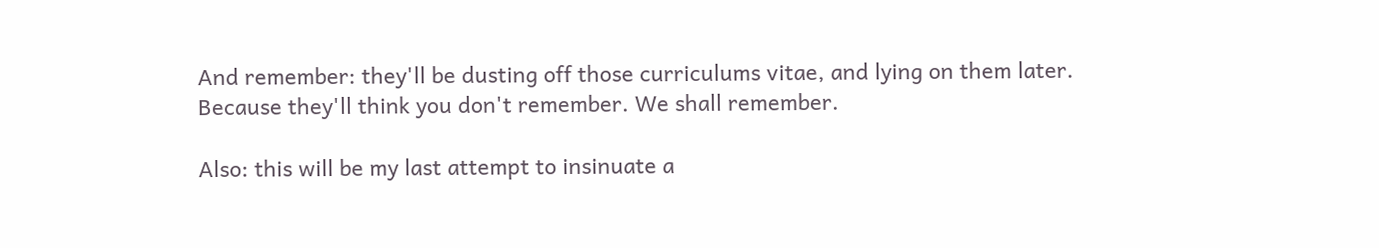And remember: they'll be dusting off those curriculums vitae, and lying on them later. Because they'll think you don't remember. We shall remember.

Also: this will be my last attempt to insinuate a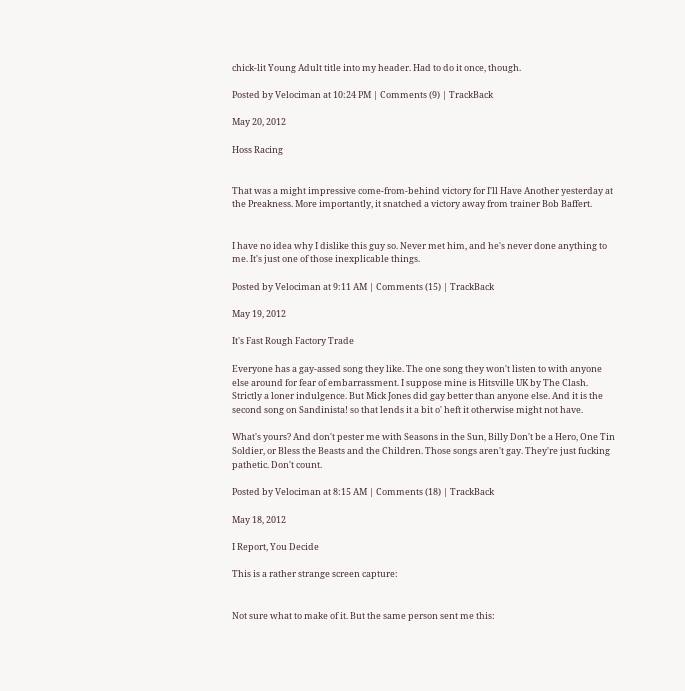chick-lit Young Adult title into my header. Had to do it once, though.

Posted by Velociman at 10:24 PM | Comments (9) | TrackBack

May 20, 2012

Hoss Racing


That was a might impressive come-from-behind victory for I'll Have Another yesterday at the Preakness. More importantly, it snatched a victory away from trainer Bob Baffert.


I have no idea why I dislike this guy so. Never met him, and he's never done anything to me. It's just one of those inexplicable things.

Posted by Velociman at 9:11 AM | Comments (15) | TrackBack

May 19, 2012

It's Fast Rough Factory Trade

Everyone has a gay-assed song they like. The one song they won't listen to with anyone else around for fear of embarrassment. I suppose mine is Hitsville UK by The Clash. Strictly a loner indulgence. But Mick Jones did gay better than anyone else. And it is the second song on Sandinista! so that lends it a bit o' heft it otherwise might not have.

What's yours? And don't pester me with Seasons in the Sun, Billy Don't be a Hero, One Tin Soldier, or Bless the Beasts and the Children. Those songs aren't gay. They're just fucking pathetic. Don't count.

Posted by Velociman at 8:15 AM | Comments (18) | TrackBack

May 18, 2012

I Report, You Decide

This is a rather strange screen capture:


Not sure what to make of it. But the same person sent me this: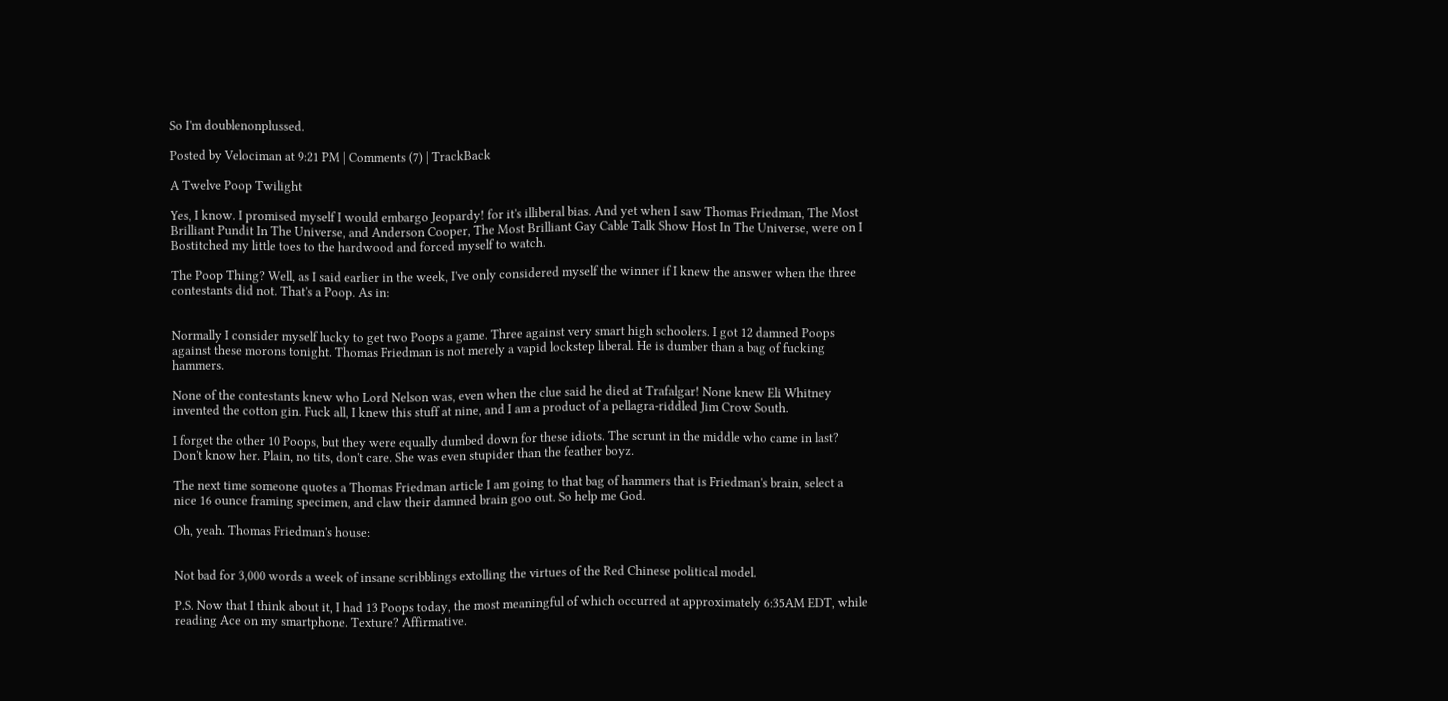So I'm doublenonplussed.

Posted by Velociman at 9:21 PM | Comments (7) | TrackBack

A Twelve Poop Twilight

Yes, I know. I promised myself I would embargo Jeopardy! for it's illiberal bias. And yet when I saw Thomas Friedman, The Most Brilliant Pundit In The Universe, and Anderson Cooper, The Most Brilliant Gay Cable Talk Show Host In The Universe, were on I Bostitched my little toes to the hardwood and forced myself to watch.

The Poop Thing? Well, as I said earlier in the week, I've only considered myself the winner if I knew the answer when the three contestants did not. That's a Poop. As in:


Normally I consider myself lucky to get two Poops a game. Three against very smart high schoolers. I got 12 damned Poops against these morons tonight. Thomas Friedman is not merely a vapid lockstep liberal. He is dumber than a bag of fucking hammers.

None of the contestants knew who Lord Nelson was, even when the clue said he died at Trafalgar! None knew Eli Whitney invented the cotton gin. Fuck all, I knew this stuff at nine, and I am a product of a pellagra-riddled Jim Crow South.

I forget the other 10 Poops, but they were equally dumbed down for these idiots. The scrunt in the middle who came in last? Don't know her. Plain, no tits, don't care. She was even stupider than the feather boyz.

The next time someone quotes a Thomas Friedman article I am going to that bag of hammers that is Friedman's brain, select a nice 16 ounce framing specimen, and claw their damned brain goo out. So help me God.

Oh, yeah. Thomas Friedman's house:


Not bad for 3,000 words a week of insane scribblings extolling the virtues of the Red Chinese political model.

P.S. Now that I think about it, I had 13 Poops today, the most meaningful of which occurred at approximately 6:35AM EDT, while reading Ace on my smartphone. Texture? Affirmative.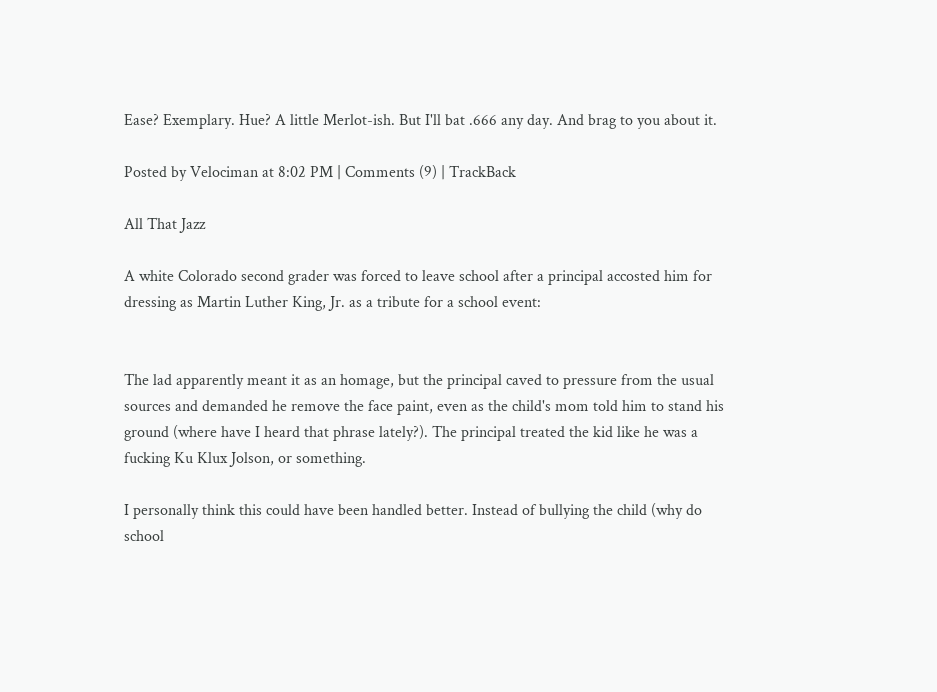Ease? Exemplary. Hue? A little Merlot-ish. But I'll bat .666 any day. And brag to you about it.

Posted by Velociman at 8:02 PM | Comments (9) | TrackBack

All That Jazz

A white Colorado second grader was forced to leave school after a principal accosted him for dressing as Martin Luther King, Jr. as a tribute for a school event:


The lad apparently meant it as an homage, but the principal caved to pressure from the usual sources and demanded he remove the face paint, even as the child's mom told him to stand his ground (where have I heard that phrase lately?). The principal treated the kid like he was a fucking Ku Klux Jolson, or something.

I personally think this could have been handled better. Instead of bullying the child (why do school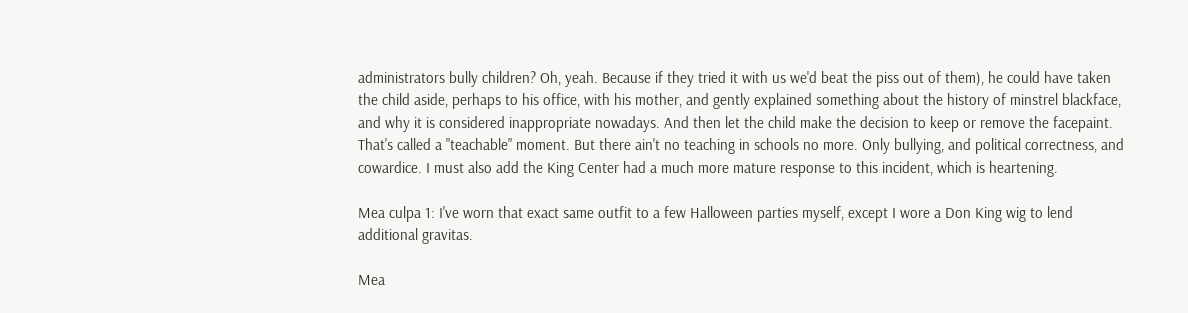administrators bully children? Oh, yeah. Because if they tried it with us we'd beat the piss out of them), he could have taken the child aside, perhaps to his office, with his mother, and gently explained something about the history of minstrel blackface, and why it is considered inappropriate nowadays. And then let the child make the decision to keep or remove the facepaint. That's called a "teachable" moment. But there ain't no teaching in schools no more. Only bullying, and political correctness, and cowardice. I must also add the King Center had a much more mature response to this incident, which is heartening.

Mea culpa 1: I've worn that exact same outfit to a few Halloween parties myself, except I wore a Don King wig to lend additional gravitas.

Mea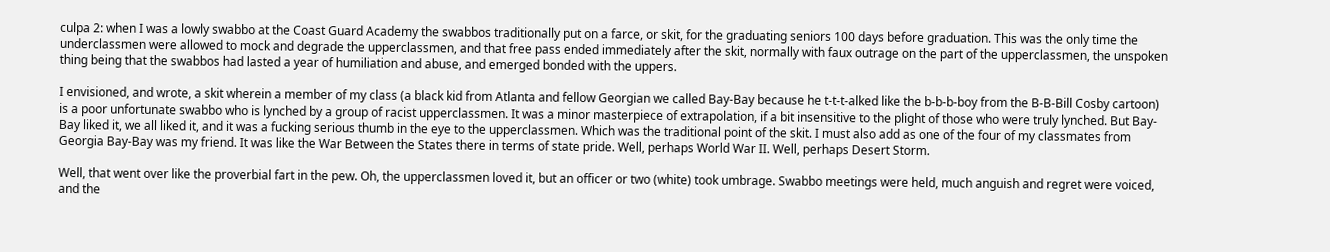culpa 2: when I was a lowly swabbo at the Coast Guard Academy the swabbos traditionally put on a farce, or skit, for the graduating seniors 100 days before graduation. This was the only time the underclassmen were allowed to mock and degrade the upperclassmen, and that free pass ended immediately after the skit, normally with faux outrage on the part of the upperclassmen, the unspoken thing being that the swabbos had lasted a year of humiliation and abuse, and emerged bonded with the uppers.

I envisioned, and wrote, a skit wherein a member of my class (a black kid from Atlanta and fellow Georgian we called Bay-Bay because he t-t-t-alked like the b-b-b-boy from the B-B-Bill Cosby cartoon) is a poor unfortunate swabbo who is lynched by a group of racist upperclassmen. It was a minor masterpiece of extrapolation, if a bit insensitive to the plight of those who were truly lynched. But Bay-Bay liked it, we all liked it, and it was a fucking serious thumb in the eye to the upperclassmen. Which was the traditional point of the skit. I must also add as one of the four of my classmates from Georgia Bay-Bay was my friend. It was like the War Between the States there in terms of state pride. Well, perhaps World War II. Well, perhaps Desert Storm.

Well, that went over like the proverbial fart in the pew. Oh, the upperclassmen loved it, but an officer or two (white) took umbrage. Swabbo meetings were held, much anguish and regret were voiced, and the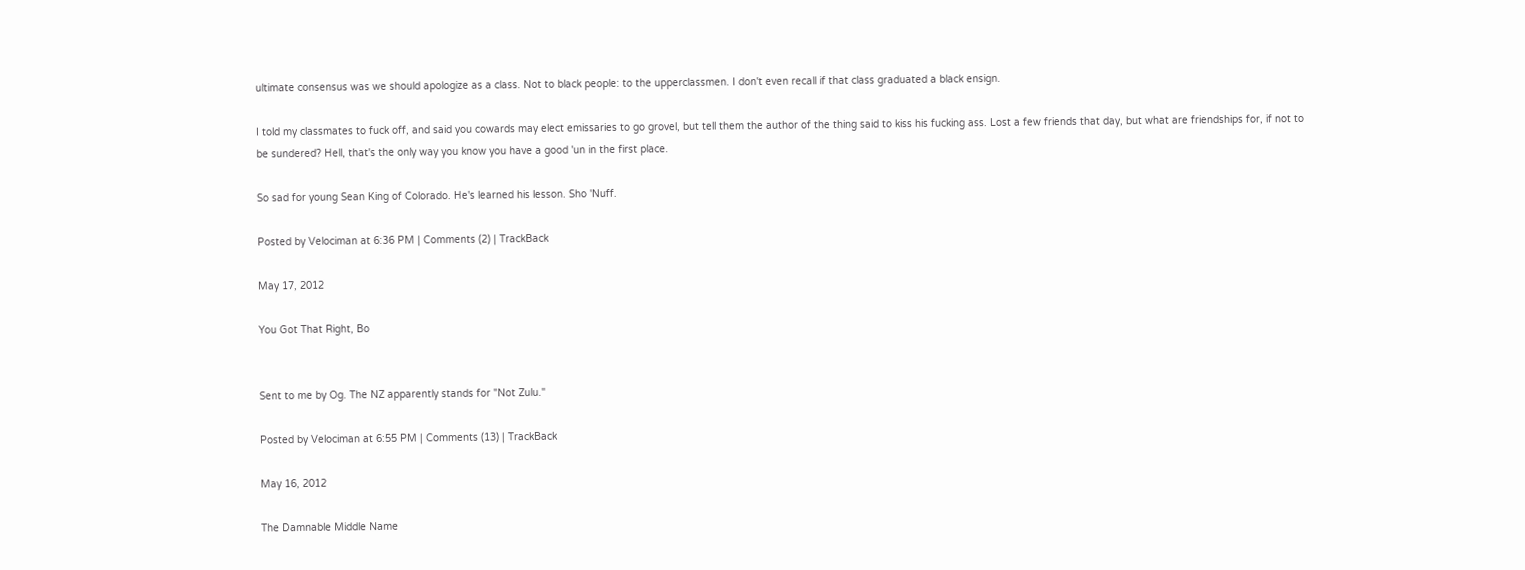ultimate consensus was we should apologize as a class. Not to black people: to the upperclassmen. I don't even recall if that class graduated a black ensign.

I told my classmates to fuck off, and said you cowards may elect emissaries to go grovel, but tell them the author of the thing said to kiss his fucking ass. Lost a few friends that day, but what are friendships for, if not to be sundered? Hell, that's the only way you know you have a good 'un in the first place.

So sad for young Sean King of Colorado. He's learned his lesson. Sho 'Nuff.

Posted by Velociman at 6:36 PM | Comments (2) | TrackBack

May 17, 2012

You Got That Right, Bo


Sent to me by Og. The NZ apparently stands for "Not Zulu."

Posted by Velociman at 6:55 PM | Comments (13) | TrackBack

May 16, 2012

The Damnable Middle Name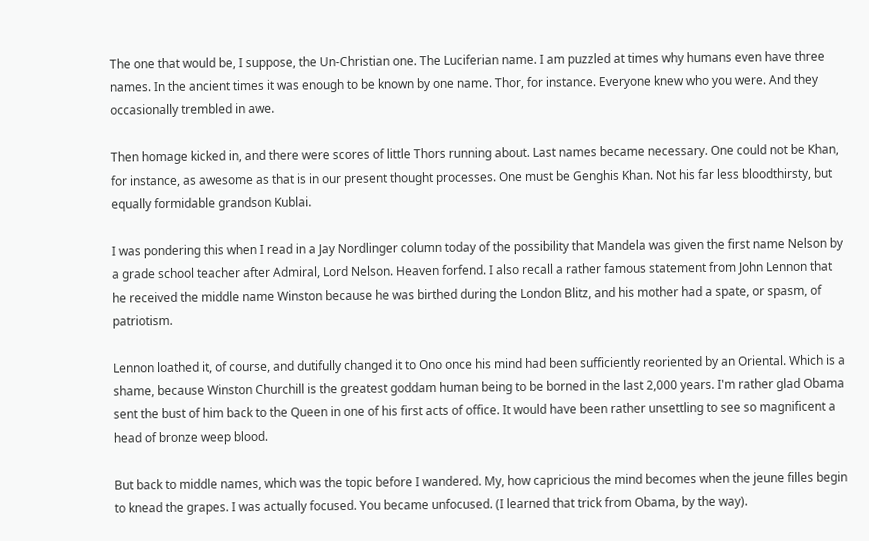The one that would be, I suppose, the Un-Christian one. The Luciferian name. I am puzzled at times why humans even have three names. In the ancient times it was enough to be known by one name. Thor, for instance. Everyone knew who you were. And they occasionally trembled in awe.

Then homage kicked in, and there were scores of little Thors running about. Last names became necessary. One could not be Khan, for instance, as awesome as that is in our present thought processes. One must be Genghis Khan. Not his far less bloodthirsty, but equally formidable grandson Kublai.

I was pondering this when I read in a Jay Nordlinger column today of the possibility that Mandela was given the first name Nelson by a grade school teacher after Admiral, Lord Nelson. Heaven forfend. I also recall a rather famous statement from John Lennon that he received the middle name Winston because he was birthed during the London Blitz, and his mother had a spate, or spasm, of patriotism.

Lennon loathed it, of course, and dutifully changed it to Ono once his mind had been sufficiently reoriented by an Oriental. Which is a shame, because Winston Churchill is the greatest goddam human being to be borned in the last 2,000 years. I'm rather glad Obama sent the bust of him back to the Queen in one of his first acts of office. It would have been rather unsettling to see so magnificent a head of bronze weep blood.

But back to middle names, which was the topic before I wandered. My, how capricious the mind becomes when the jeune filles begin to knead the grapes. I was actually focused. You became unfocused. (I learned that trick from Obama, by the way).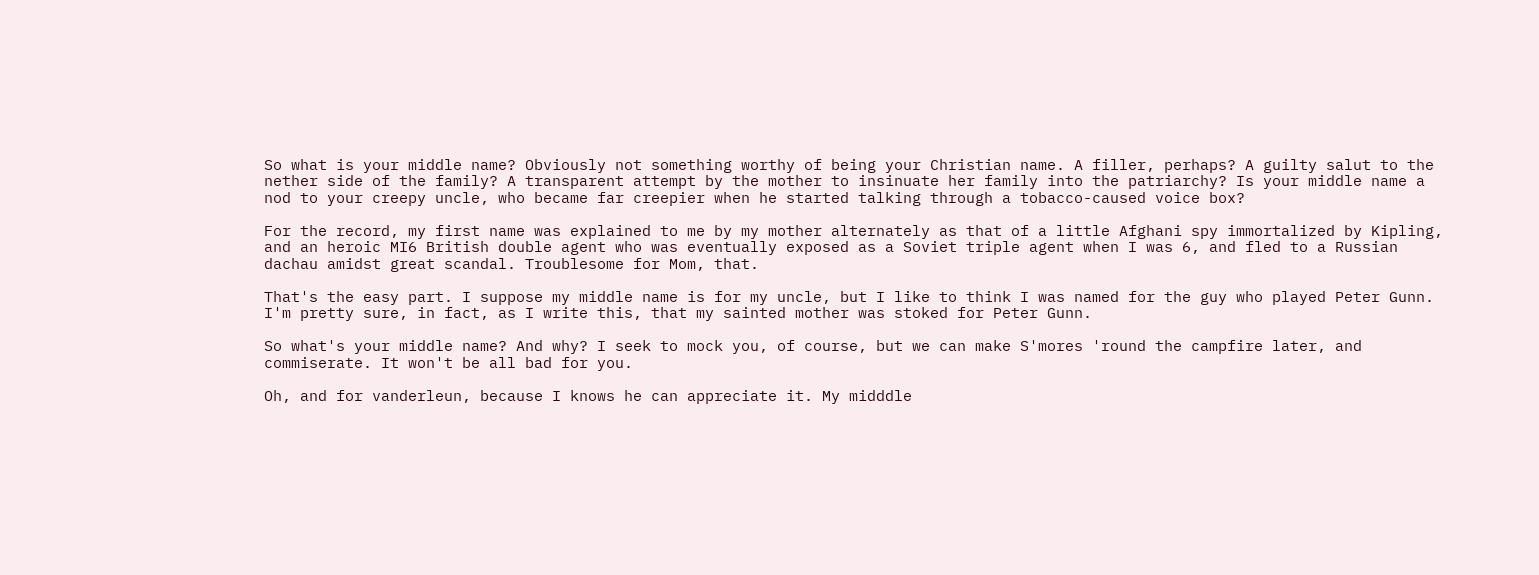So what is your middle name? Obviously not something worthy of being your Christian name. A filler, perhaps? A guilty salut to the nether side of the family? A transparent attempt by the mother to insinuate her family into the patriarchy? Is your middle name a nod to your creepy uncle, who became far creepier when he started talking through a tobacco-caused voice box?

For the record, my first name was explained to me by my mother alternately as that of a little Afghani spy immortalized by Kipling, and an heroic MI6 British double agent who was eventually exposed as a Soviet triple agent when I was 6, and fled to a Russian dachau amidst great scandal. Troublesome for Mom, that.

That's the easy part. I suppose my middle name is for my uncle, but I like to think I was named for the guy who played Peter Gunn. I'm pretty sure, in fact, as I write this, that my sainted mother was stoked for Peter Gunn.

So what's your middle name? And why? I seek to mock you, of course, but we can make S'mores 'round the campfire later, and commiserate. It won't be all bad for you.

Oh, and for vanderleun, because I knows he can appreciate it. My midddle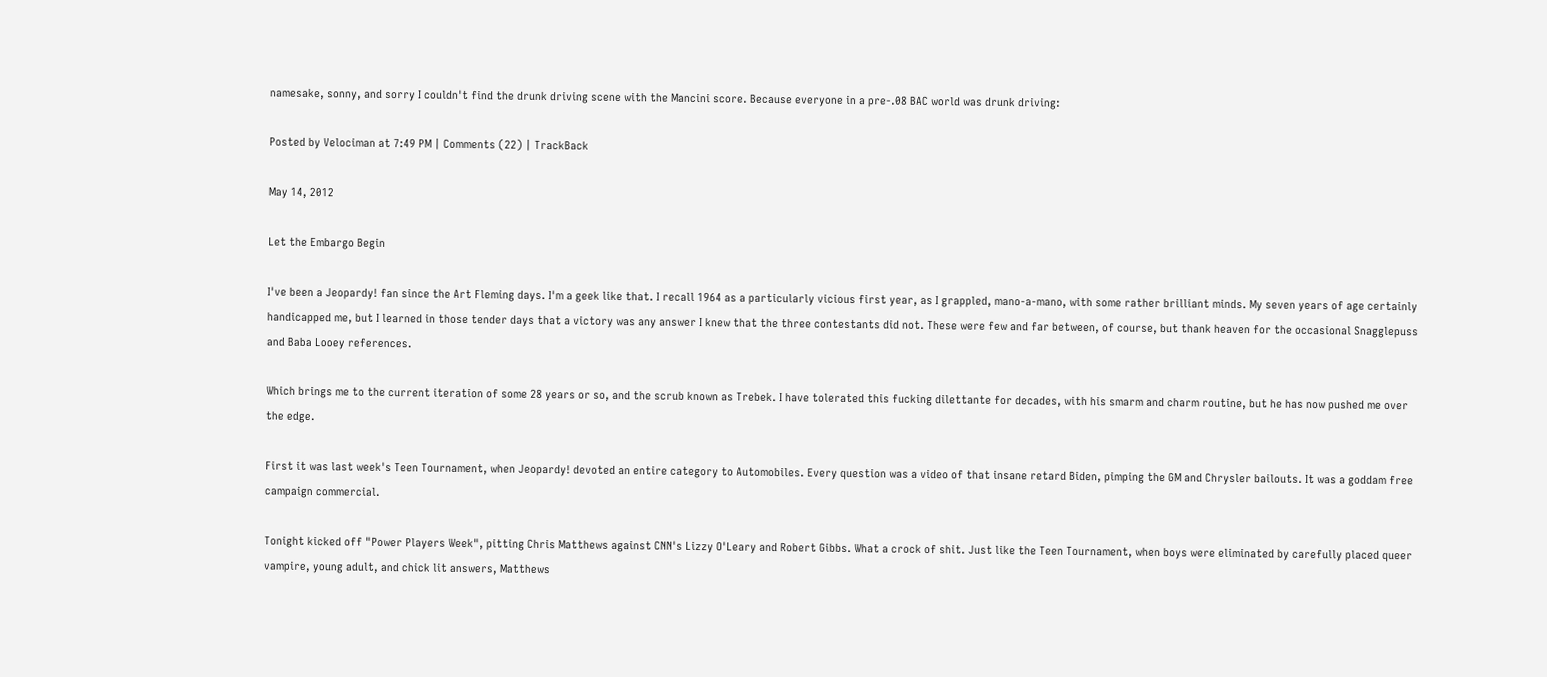namesake, sonny, and sorry I couldn't find the drunk driving scene with the Mancini score. Because everyone in a pre-.08 BAC world was drunk driving:

Posted by Velociman at 7:49 PM | Comments (22) | TrackBack

May 14, 2012

Let the Embargo Begin

I've been a Jeopardy! fan since the Art Fleming days. I'm a geek like that. I recall 1964 as a particularly vicious first year, as I grappled, mano-a-mano, with some rather brilliant minds. My seven years of age certainly handicapped me, but I learned in those tender days that a victory was any answer I knew that the three contestants did not. These were few and far between, of course, but thank heaven for the occasional Snagglepuss and Baba Looey references.

Which brings me to the current iteration of some 28 years or so, and the scrub known as Trebek. I have tolerated this fucking dilettante for decades, with his smarm and charm routine, but he has now pushed me over the edge.

First it was last week's Teen Tournament, when Jeopardy! devoted an entire category to Automobiles. Every question was a video of that insane retard Biden, pimping the GM and Chrysler bailouts. It was a goddam free campaign commercial.

Tonight kicked off "Power Players Week", pitting Chris Matthews against CNN's Lizzy O'Leary and Robert Gibbs. What a crock of shit. Just like the Teen Tournament, when boys were eliminated by carefully placed queer vampire, young adult, and chick lit answers, Matthews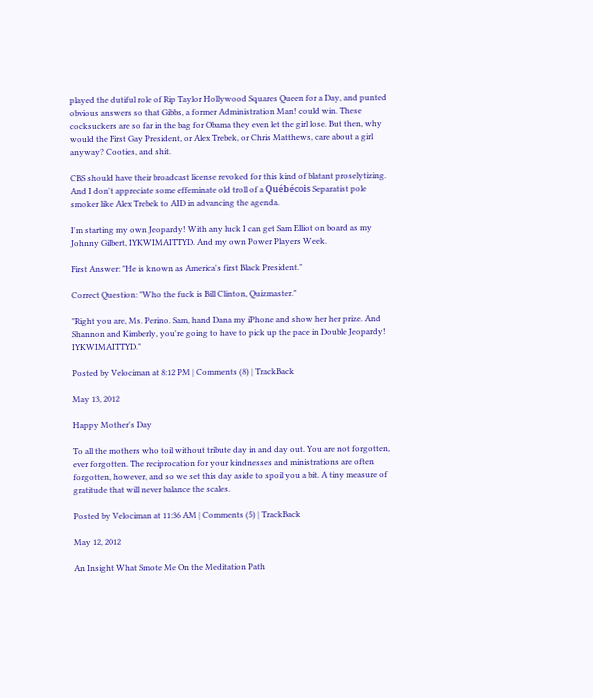played the dutiful role of Rip Taylor Hollywood Squares Queen for a Day, and punted obvious answers so that Gibbs, a former Administration Man! could win. These cocksuckers are so far in the bag for Obama they even let the girl lose. But then, why would the First Gay President, or Alex Trebek, or Chris Matthews, care about a girl anyway? Cooties, and shit.

CBS should have their broadcast license revoked for this kind of blatant proselytizing. And I don't appreciate some effeminate old troll of a Québécois Separatist pole smoker like Alex Trebek to AID in advancing the agenda.

I'm starting my own Jeopardy! With any luck I can get Sam Elliot on board as my Johnny Gilbert, IYKWIMAITTYD. And my own Power Players Week.

First Answer: "He is known as America's first Black President."

Correct Question: "Who the fuck is Bill Clinton, Quizmaster."

"Right you are, Ms. Perino. Sam, hand Dana my iPhone and show her her prize. And Shannon and Kimberly, you're going to have to pick up the pace in Double Jeopardy! IYKWIMAITTYD."

Posted by Velociman at 8:12 PM | Comments (8) | TrackBack

May 13, 2012

Happy Mother's Day

To all the mothers who toil without tribute day in and day out. You are not forgotten, ever forgotten. The reciprocation for your kindnesses and ministrations are often forgotten, however, and so we set this day aside to spoil you a bit. A tiny measure of gratitude that will never balance the scales.

Posted by Velociman at 11:36 AM | Comments (5) | TrackBack

May 12, 2012

An Insight What Smote Me On the Meditation Path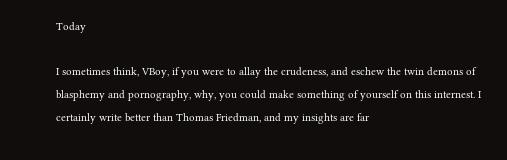Today

I sometimes think, VBoy, if you were to allay the crudeness, and eschew the twin demons of blasphemy and pornography, why, you could make something of yourself on this internest. I certainly write better than Thomas Friedman, and my insights are far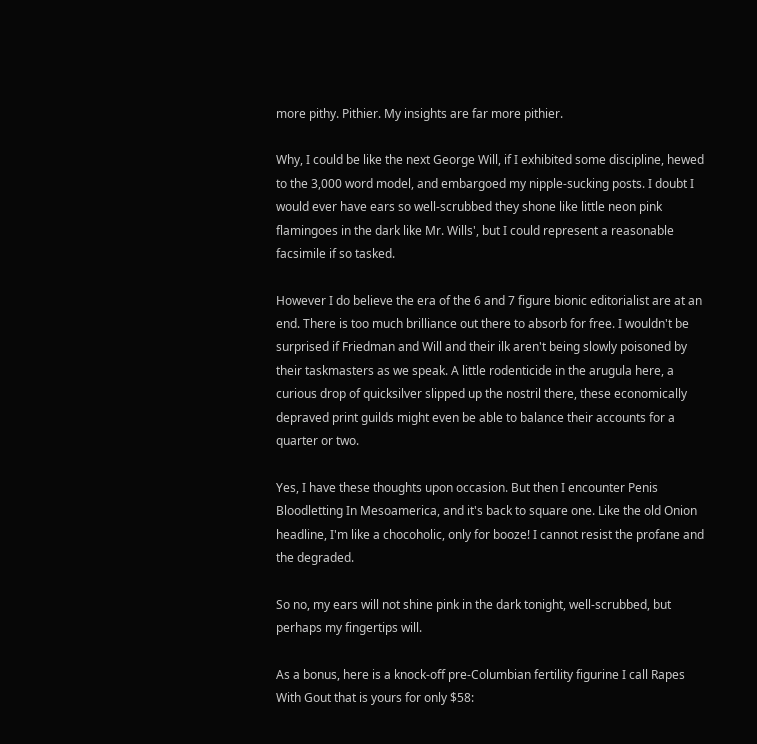more pithy. Pithier. My insights are far more pithier.

Why, I could be like the next George Will, if I exhibited some discipline, hewed to the 3,000 word model, and embargoed my nipple-sucking posts. I doubt I would ever have ears so well-scrubbed they shone like little neon pink flamingoes in the dark like Mr. Wills', but I could represent a reasonable facsimile if so tasked.

However I do believe the era of the 6 and 7 figure bionic editorialist are at an end. There is too much brilliance out there to absorb for free. I wouldn't be surprised if Friedman and Will and their ilk aren't being slowly poisoned by their taskmasters as we speak. A little rodenticide in the arugula here, a curious drop of quicksilver slipped up the nostril there, these economically depraved print guilds might even be able to balance their accounts for a quarter or two.

Yes, I have these thoughts upon occasion. But then I encounter Penis Bloodletting In Mesoamerica, and it's back to square one. Like the old Onion headline, I'm like a chocoholic, only for booze! I cannot resist the profane and the degraded.

So no, my ears will not shine pink in the dark tonight, well-scrubbed, but perhaps my fingertips will.

As a bonus, here is a knock-off pre-Columbian fertility figurine I call Rapes With Gout that is yours for only $58: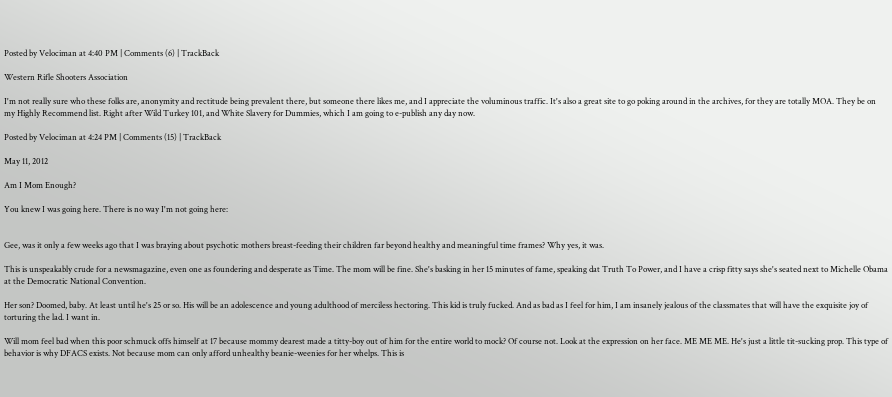Posted by Velociman at 4:40 PM | Comments (6) | TrackBack

Western Rifle Shooters Association

I'm not really sure who these folks are, anonymity and rectitude being prevalent there, but someone there likes me, and I appreciate the voluminous traffic. It's also a great site to go poking around in the archives, for they are totally MOA. They be on my Highly Recommend list. Right after Wild Turkey 101, and White Slavery for Dummies, which I am going to e-publish any day now.

Posted by Velociman at 4:24 PM | Comments (15) | TrackBack

May 11, 2012

Am I Mom Enough?

You knew I was going here. There is no way I'm not going here:


Gee, was it only a few weeks ago that I was braying about psychotic mothers breast-feeding their children far beyond healthy and meaningful time frames? Why yes, it was.

This is unspeakably crude for a newsmagazine, even one as foundering and desperate as Time. The mom will be fine. She's basking in her 15 minutes of fame, speaking dat Truth To Power, and I have a crisp fitty says she's seated next to Michelle Obama at the Democratic National Convention.

Her son? Doomed, baby. At least until he's 25 or so. His will be an adolescence and young adulthood of merciless hectoring. This kid is truly fucked. And as bad as I feel for him, I am insanely jealous of the classmates that will have the exquisite joy of torturing the lad. I want in.

Will mom feel bad when this poor schmuck offs himself at 17 because mommy dearest made a titty-boy out of him for the entire world to mock? Of course not. Look at the expression on her face. ME ME ME. He's just a little tit-sucking prop. This type of behavior is why DFACS exists. Not because mom can only afford unhealthy beanie-weenies for her whelps. This is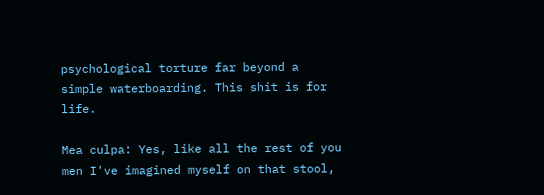psychological torture far beyond a simple waterboarding. This shit is for life.

Mea culpa: Yes, like all the rest of you men I've imagined myself on that stool,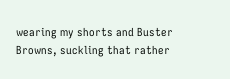wearing my shorts and Buster Browns, suckling that rather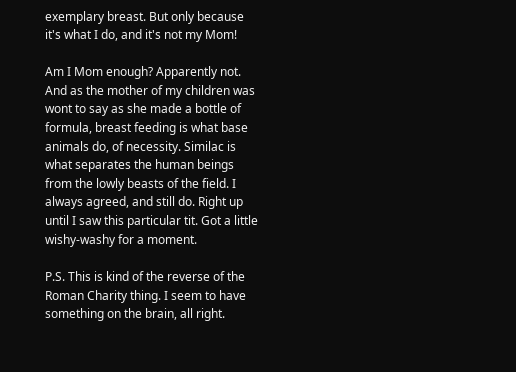exemplary breast. But only because it's what I do, and it's not my Mom!

Am I Mom enough? Apparently not. And as the mother of my children was wont to say as she made a bottle of formula, breast feeding is what base animals do, of necessity. Similac is what separates the human beings from the lowly beasts of the field. I always agreed, and still do. Right up until I saw this particular tit. Got a little wishy-washy for a moment.

P.S. This is kind of the reverse of the Roman Charity thing. I seem to have something on the brain, all right.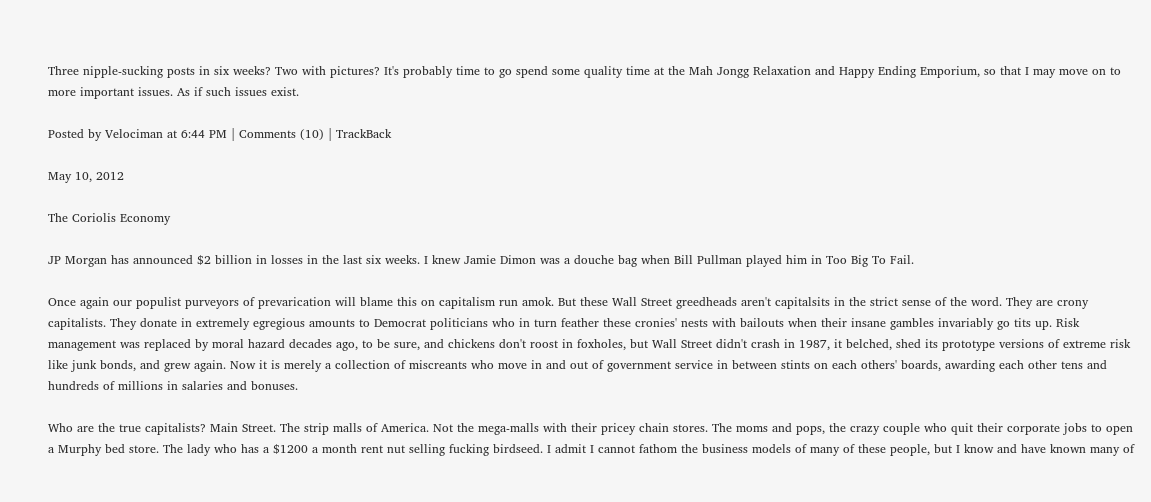Three nipple-sucking posts in six weeks? Two with pictures? It's probably time to go spend some quality time at the Mah Jongg Relaxation and Happy Ending Emporium, so that I may move on to more important issues. As if such issues exist.

Posted by Velociman at 6:44 PM | Comments (10) | TrackBack

May 10, 2012

The Coriolis Economy

JP Morgan has announced $2 billion in losses in the last six weeks. I knew Jamie Dimon was a douche bag when Bill Pullman played him in Too Big To Fail.

Once again our populist purveyors of prevarication will blame this on capitalism run amok. But these Wall Street greedheads aren't capitalsits in the strict sense of the word. They are crony capitalists. They donate in extremely egregious amounts to Democrat politicians who in turn feather these cronies' nests with bailouts when their insane gambles invariably go tits up. Risk management was replaced by moral hazard decades ago, to be sure, and chickens don't roost in foxholes, but Wall Street didn't crash in 1987, it belched, shed its prototype versions of extreme risk like junk bonds, and grew again. Now it is merely a collection of miscreants who move in and out of government service in between stints on each others' boards, awarding each other tens and hundreds of millions in salaries and bonuses.

Who are the true capitalists? Main Street. The strip malls of America. Not the mega-malls with their pricey chain stores. The moms and pops, the crazy couple who quit their corporate jobs to open a Murphy bed store. The lady who has a $1200 a month rent nut selling fucking birdseed. I admit I cannot fathom the business models of many of these people, but I know and have known many of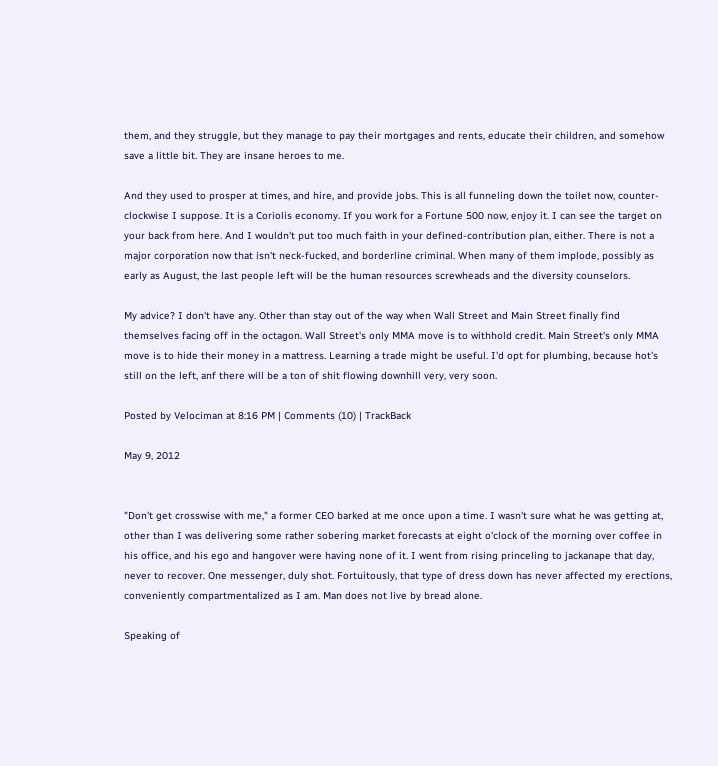them, and they struggle, but they manage to pay their mortgages and rents, educate their children, and somehow save a little bit. They are insane heroes to me.

And they used to prosper at times, and hire, and provide jobs. This is all funneling down the toilet now, counter-clockwise I suppose. It is a Coriolis economy. If you work for a Fortune 500 now, enjoy it. I can see the target on your back from here. And I wouldn't put too much faith in your defined-contribution plan, either. There is not a major corporation now that isn't neck-fucked, and borderline criminal. When many of them implode, possibly as early as August, the last people left will be the human resources screwheads and the diversity counselors.

My advice? I don't have any. Other than stay out of the way when Wall Street and Main Street finally find themselves facing off in the octagon. Wall Street's only MMA move is to withhold credit. Main Street's only MMA move is to hide their money in a mattress. Learning a trade might be useful. I'd opt for plumbing, because hot's still on the left, anf there will be a ton of shit flowing downhill very, very soon.

Posted by Velociman at 8:16 PM | Comments (10) | TrackBack

May 9, 2012


"Don't get crosswise with me," a former CEO barked at me once upon a time. I wasn't sure what he was getting at, other than I was delivering some rather sobering market forecasts at eight o'clock of the morning over coffee in his office, and his ego and hangover were having none of it. I went from rising princeling to jackanape that day, never to recover. One messenger, duly shot. Fortuitously, that type of dress down has never affected my erections, conveniently compartmentalized as I am. Man does not live by bread alone.

Speaking of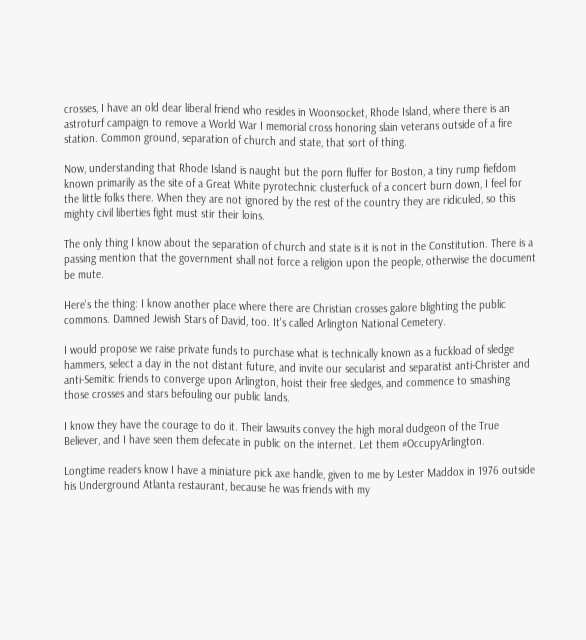crosses, I have an old dear liberal friend who resides in Woonsocket, Rhode Island, where there is an astroturf campaign to remove a World War I memorial cross honoring slain veterans outside of a fire station. Common ground, separation of church and state, that sort of thing.

Now, understanding that Rhode Island is naught but the porn fluffer for Boston, a tiny rump fiefdom known primarily as the site of a Great White pyrotechnic clusterfuck of a concert burn down, I feel for the little folks there. When they are not ignored by the rest of the country they are ridiculed, so this mighty civil liberties fight must stir their loins.

The only thing I know about the separation of church and state is it is not in the Constitution. There is a passing mention that the government shall not force a religion upon the people, otherwise the document be mute.

Here's the thing: I know another place where there are Christian crosses galore blighting the public commons. Damned Jewish Stars of David, too. It's called Arlington National Cemetery.

I would propose we raise private funds to purchase what is technically known as a fuckload of sledge hammers, select a day in the not distant future, and invite our secularist and separatist anti-Christer and anti-Semitic friends to converge upon Arlington, hoist their free sledges, and commence to smashing those crosses and stars befouling our public lands.

I know they have the courage to do it. Their lawsuits convey the high moral dudgeon of the True Believer, and I have seen them defecate in public on the internet. Let them #OccupyArlington.

Longtime readers know I have a miniature pick axe handle, given to me by Lester Maddox in 1976 outside his Underground Atlanta restaurant, because he was friends with my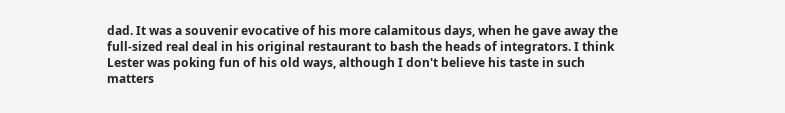dad. It was a souvenir evocative of his more calamitous days, when he gave away the full-sized real deal in his original restaurant to bash the heads of integrators. I think Lester was poking fun of his old ways, although I don't believe his taste in such matters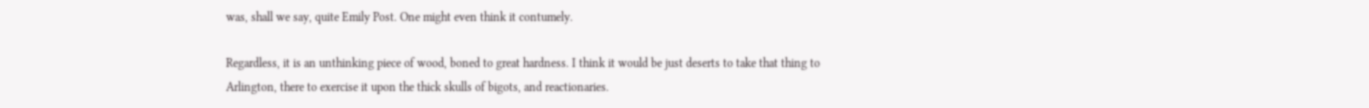was, shall we say, quite Emily Post. One might even think it contumely.

Regardless, it is an unthinking piece of wood, boned to great hardness. I think it would be just deserts to take that thing to Arlington, there to exercise it upon the thick skulls of bigots, and reactionaries.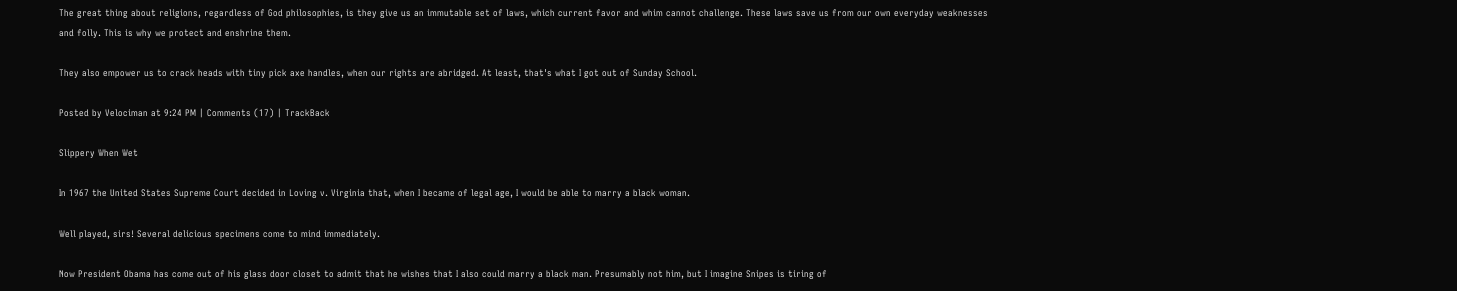The great thing about religions, regardless of God philosophies, is they give us an immutable set of laws, which current favor and whim cannot challenge. These laws save us from our own everyday weaknesses and folly. This is why we protect and enshrine them.

They also empower us to crack heads with tiny pick axe handles, when our rights are abridged. At least, that's what I got out of Sunday School.

Posted by Velociman at 9:24 PM | Comments (17) | TrackBack

Slippery When Wet

In 1967 the United States Supreme Court decided in Loving v. Virginia that, when I became of legal age, I would be able to marry a black woman.

Well played, sirs! Several delicious specimens come to mind immediately.

Now President Obama has come out of his glass door closet to admit that he wishes that I also could marry a black man. Presumably not him, but I imagine Snipes is tiring of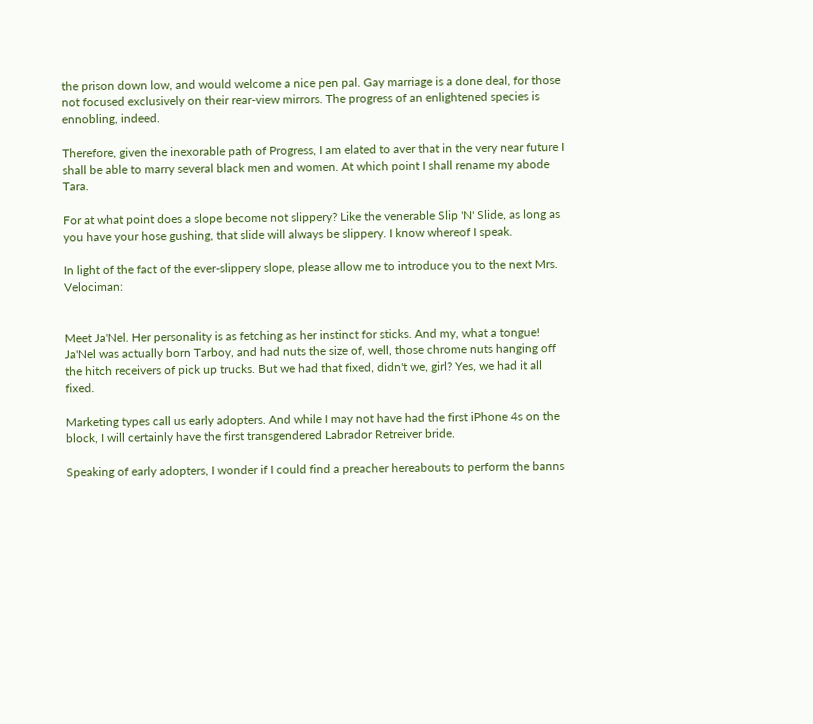the prison down low, and would welcome a nice pen pal. Gay marriage is a done deal, for those not focused exclusively on their rear-view mirrors. The progress of an enlightened species is ennobling, indeed.

Therefore, given the inexorable path of Progress, I am elated to aver that in the very near future I shall be able to marry several black men and women. At which point I shall rename my abode Tara.

For at what point does a slope become not slippery? Like the venerable Slip 'N' Slide, as long as you have your hose gushing, that slide will always be slippery. I know whereof I speak.

In light of the fact of the ever-slippery slope, please allow me to introduce you to the next Mrs. Velociman:


Meet Ja'Nel. Her personality is as fetching as her instinct for sticks. And my, what a tongue! Ja'Nel was actually born Tarboy, and had nuts the size of, well, those chrome nuts hanging off the hitch receivers of pick up trucks. But we had that fixed, didn't we, girl? Yes, we had it all fixed.

Marketing types call us early adopters. And while I may not have had the first iPhone 4s on the block, I will certainly have the first transgendered Labrador Retreiver bride.

Speaking of early adopters, I wonder if I could find a preacher hereabouts to perform the banns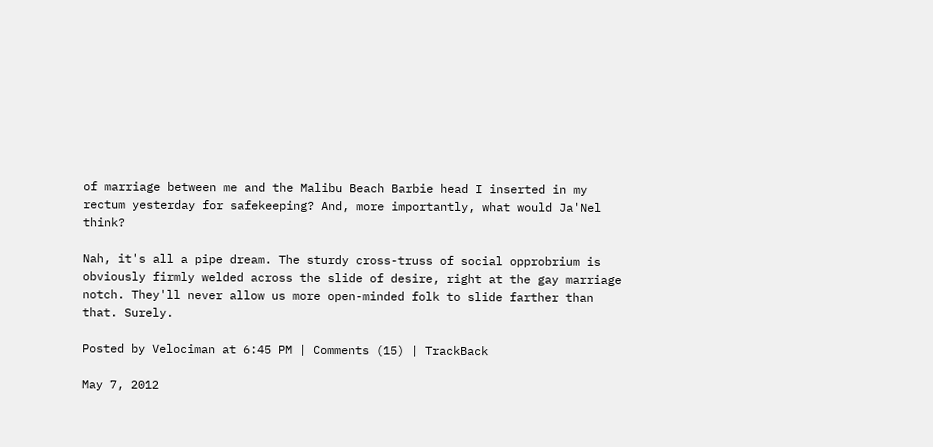of marriage between me and the Malibu Beach Barbie head I inserted in my rectum yesterday for safekeeping? And, more importantly, what would Ja'Nel think?

Nah, it's all a pipe dream. The sturdy cross-truss of social opprobrium is obviously firmly welded across the slide of desire, right at the gay marriage notch. They'll never allow us more open-minded folk to slide farther than that. Surely.

Posted by Velociman at 6:45 PM | Comments (15) | TrackBack

May 7, 2012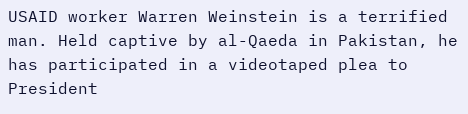USAID worker Warren Weinstein is a terrified man. Held captive by al-Qaeda in Pakistan, he has participated in a videotaped plea to President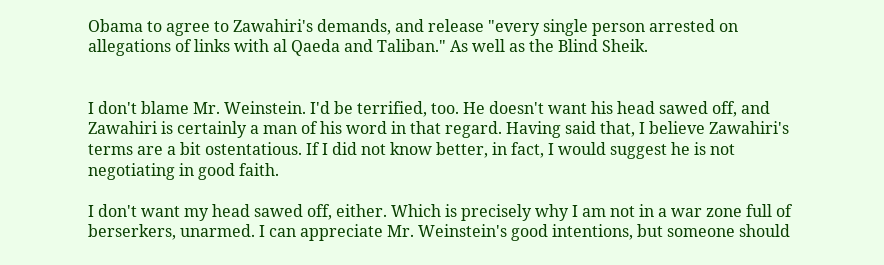Obama to agree to Zawahiri's demands, and release "every single person arrested on allegations of links with al Qaeda and Taliban." As well as the Blind Sheik.


I don't blame Mr. Weinstein. I'd be terrified, too. He doesn't want his head sawed off, and Zawahiri is certainly a man of his word in that regard. Having said that, I believe Zawahiri's terms are a bit ostentatious. If I did not know better, in fact, I would suggest he is not negotiating in good faith.

I don't want my head sawed off, either. Which is precisely why I am not in a war zone full of berserkers, unarmed. I can appreciate Mr. Weinstein's good intentions, but someone should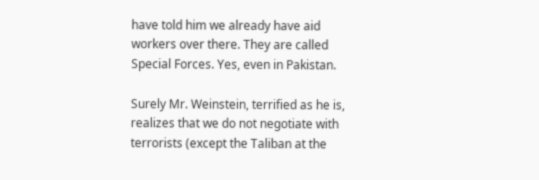have told him we already have aid workers over there. They are called Special Forces. Yes, even in Pakistan.

Surely Mr. Weinstein, terrified as he is, realizes that we do not negotiate with terrorists (except the Taliban at the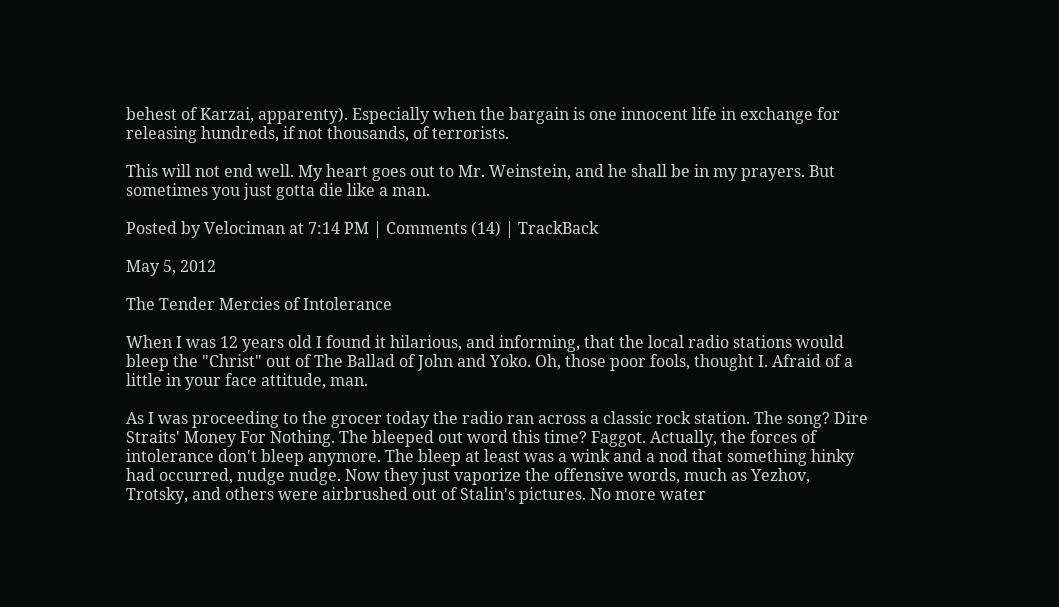behest of Karzai, apparenty). Especially when the bargain is one innocent life in exchange for releasing hundreds, if not thousands, of terrorists.

This will not end well. My heart goes out to Mr. Weinstein, and he shall be in my prayers. But sometimes you just gotta die like a man.

Posted by Velociman at 7:14 PM | Comments (14) | TrackBack

May 5, 2012

The Tender Mercies of Intolerance

When I was 12 years old I found it hilarious, and informing, that the local radio stations would bleep the "Christ" out of The Ballad of John and Yoko. Oh, those poor fools, thought I. Afraid of a little in your face attitude, man.

As I was proceeding to the grocer today the radio ran across a classic rock station. The song? Dire Straits' Money For Nothing. The bleeped out word this time? Faggot. Actually, the forces of intolerance don't bleep anymore. The bleep at least was a wink and a nod that something hinky had occurred, nudge nudge. Now they just vaporize the offensive words, much as Yezhov, Trotsky, and others were airbrushed out of Stalin's pictures. No more water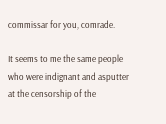commissar for you, comrade.

It seems to me the same people who were indignant and asputter at the censorship of the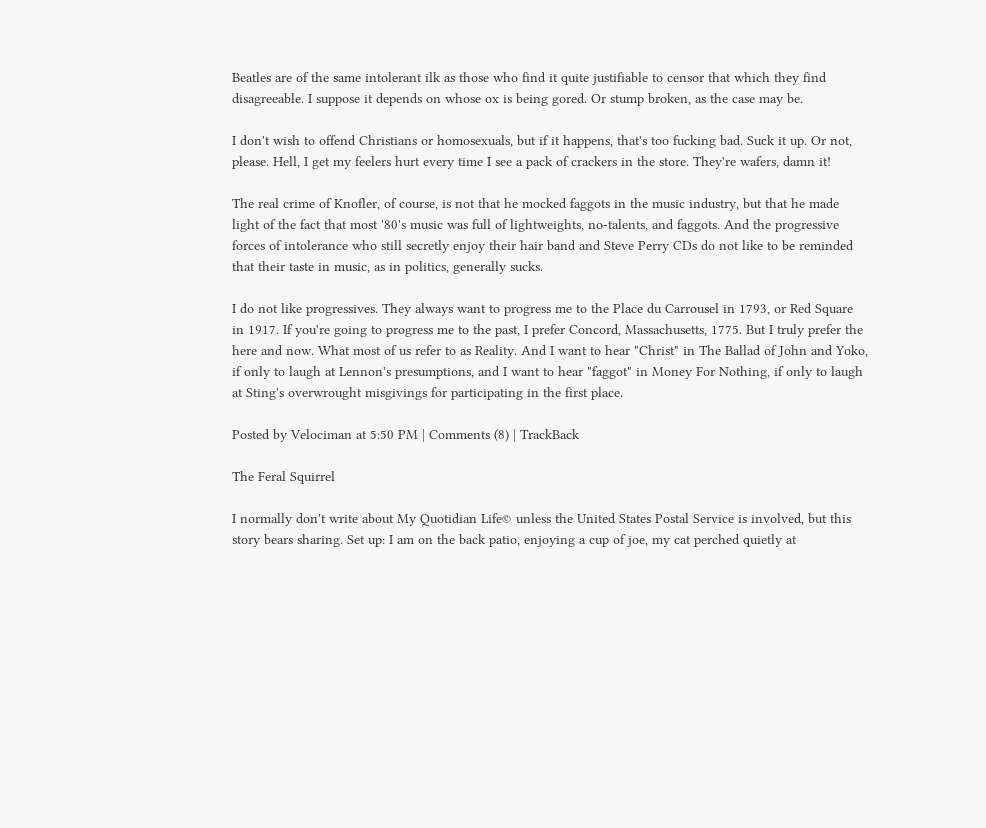Beatles are of the same intolerant ilk as those who find it quite justifiable to censor that which they find disagreeable. I suppose it depends on whose ox is being gored. Or stump broken, as the case may be.

I don't wish to offend Christians or homosexuals, but if it happens, that's too fucking bad. Suck it up. Or not, please. Hell, I get my feelers hurt every time I see a pack of crackers in the store. They're wafers, damn it!

The real crime of Knofler, of course, is not that he mocked faggots in the music industry, but that he made light of the fact that most '80's music was full of lightweights, no-talents, and faggots. And the progressive forces of intolerance who still secretly enjoy their hair band and Steve Perry CDs do not like to be reminded that their taste in music, as in politics, generally sucks.

I do not like progressives. They always want to progress me to the Place du Carrousel in 1793, or Red Square in 1917. If you're going to progress me to the past, I prefer Concord, Massachusetts, 1775. But I truly prefer the here and now. What most of us refer to as Reality. And I want to hear "Christ" in The Ballad of John and Yoko, if only to laugh at Lennon's presumptions, and I want to hear "faggot" in Money For Nothing, if only to laugh at Sting's overwrought misgivings for participating in the first place.

Posted by Velociman at 5:50 PM | Comments (8) | TrackBack

The Feral Squirrel

I normally don't write about My Quotidian Life© unless the United States Postal Service is involved, but this story bears sharing. Set up: I am on the back patio, enjoying a cup of joe, my cat perched quietly at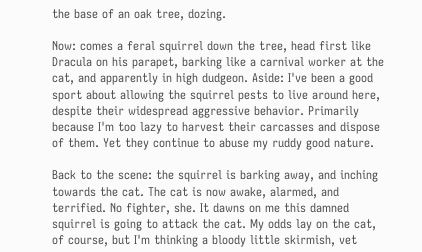the base of an oak tree, dozing.

Now: comes a feral squirrel down the tree, head first like Dracula on his parapet, barking like a carnival worker at the cat, and apparently in high dudgeon. Aside: I've been a good sport about allowing the squirrel pests to live around here, despite their widespread aggressive behavior. Primarily because I'm too lazy to harvest their carcasses and dispose of them. Yet they continue to abuse my ruddy good nature.

Back to the scene: the squirrel is barking away, and inching towards the cat. The cat is now awake, alarmed, and terrified. No fighter, she. It dawns on me this damned squirrel is going to attack the cat. My odds lay on the cat, of course, but I'm thinking a bloody little skirmish, vet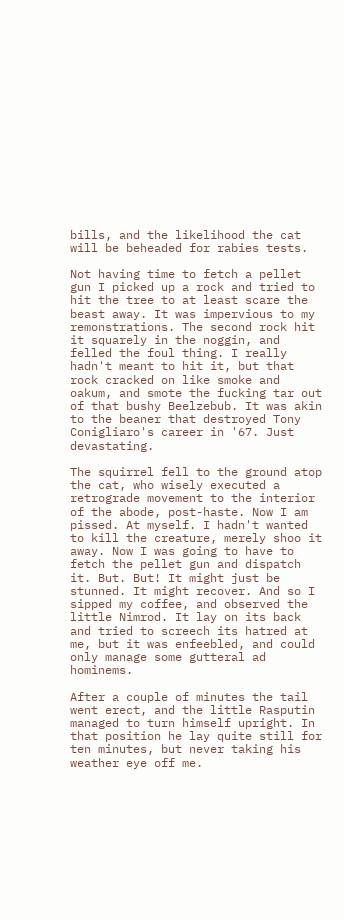bills, and the likelihood the cat will be beheaded for rabies tests.

Not having time to fetch a pellet gun I picked up a rock and tried to hit the tree to at least scare the beast away. It was impervious to my remonstrations. The second rock hit it squarely in the noggin, and felled the foul thing. I really hadn't meant to hit it, but that rock cracked on like smoke and oakum, and smote the fucking tar out of that bushy Beelzebub. It was akin to the beaner that destroyed Tony Conigliaro's career in '67. Just devastating.

The squirrel fell to the ground atop the cat, who wisely executed a retrograde movement to the interior of the abode, post-haste. Now I am pissed. At myself. I hadn't wanted to kill the creature, merely shoo it away. Now I was going to have to fetch the pellet gun and dispatch it. But. But! It might just be stunned. It might recover. And so I sipped my coffee, and observed the little Nimrod. It lay on its back and tried to screech its hatred at me, but it was enfeebled, and could only manage some gutteral ad hominems.

After a couple of minutes the tail went erect, and the little Rasputin managed to turn himself upright. In that position he lay quite still for ten minutes, but never taking his weather eye off me.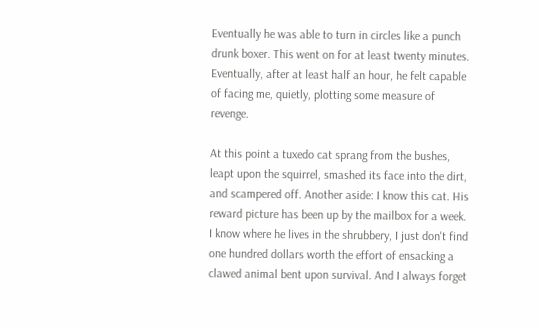Eventually he was able to turn in circles like a punch drunk boxer. This went on for at least twenty minutes. Eventually, after at least half an hour, he felt capable of facing me, quietly, plotting some measure of revenge.

At this point a tuxedo cat sprang from the bushes, leapt upon the squirrel, smashed its face into the dirt, and scampered off. Another aside: I know this cat. His reward picture has been up by the mailbox for a week. I know where he lives in the shrubbery, I just don't find one hundred dollars worth the effort of ensacking a clawed animal bent upon survival. And I always forget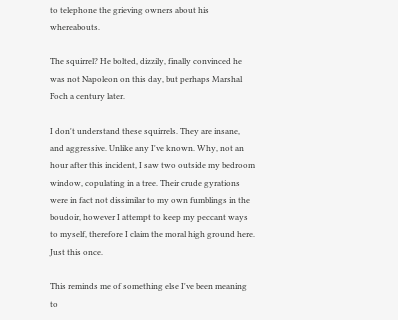to telephone the grieving owners about his whereabouts.

The squirrel? He bolted, dizzily, finally convinced he was not Napoleon on this day, but perhaps Marshal Foch a century later.

I don't understand these squirrels. They are insane, and aggressive. Unlike any I've known. Why, not an hour after this incident, I saw two outside my bedroom window, copulating in a tree. Their crude gyrations were in fact not dissimilar to my own fumblings in the boudoir, however I attempt to keep my peccant ways to myself, therefore I claim the moral high ground here. Just this once.

This reminds me of something else I've been meaning to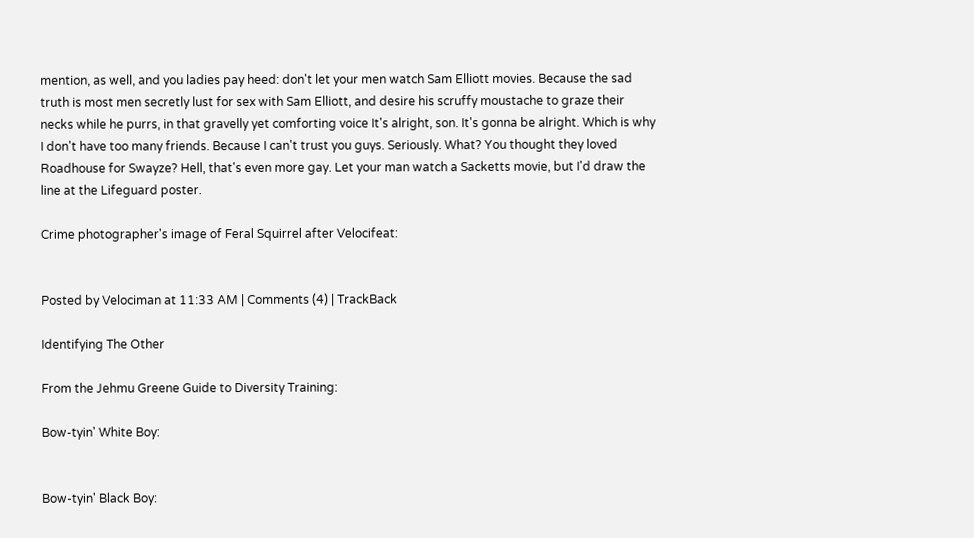mention, as well, and you ladies pay heed: don't let your men watch Sam Elliott movies. Because the sad truth is most men secretly lust for sex with Sam Elliott, and desire his scruffy moustache to graze their necks while he purrs, in that gravelly yet comforting voice It's alright, son. It's gonna be alright. Which is why I don't have too many friends. Because I can't trust you guys. Seriously. What? You thought they loved Roadhouse for Swayze? Hell, that's even more gay. Let your man watch a Sacketts movie, but I'd draw the line at the Lifeguard poster.

Crime photographer's image of Feral Squirrel after Velocifeat:


Posted by Velociman at 11:33 AM | Comments (4) | TrackBack

Identifying The Other

From the Jehmu Greene Guide to Diversity Training:

Bow-tyin' White Boy:


Bow-tyin' Black Boy: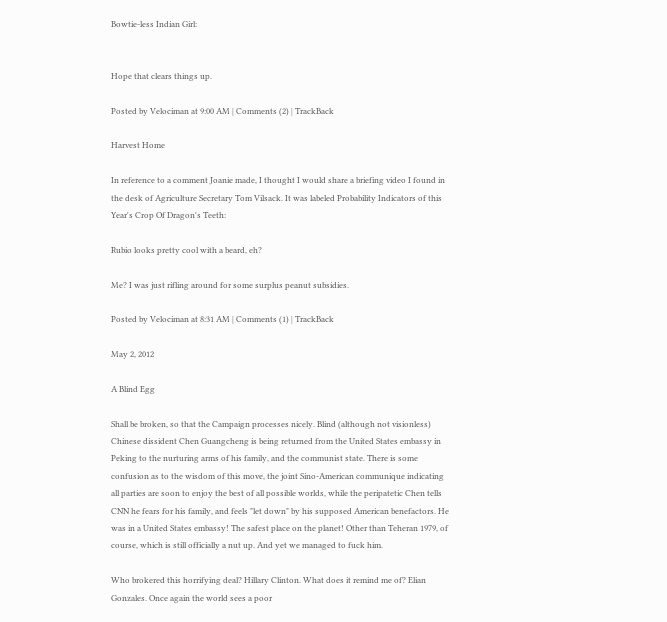Bowtie-less Indian Girl:


Hope that clears things up.

Posted by Velociman at 9:00 AM | Comments (2) | TrackBack

Harvest Home

In reference to a comment Joanie made, I thought I would share a briefing video I found in the desk of Agriculture Secretary Tom Vilsack. It was labeled Probability Indicators of this Year's Crop Of Dragon's Teeth:

Rubio looks pretty cool with a beard, eh?

Me? I was just rifling around for some surplus peanut subsidies.

Posted by Velociman at 8:31 AM | Comments (1) | TrackBack

May 2, 2012

A Blind Egg

Shall be broken, so that the Campaign processes nicely. Blind (although not visionless) Chinese dissident Chen Guangcheng is being returned from the United States embassy in Peking to the nurturing arms of his family, and the communist state. There is some confusion as to the wisdom of this move, the joint Sino-American communique indicating all parties are soon to enjoy the best of all possible worlds, while the peripatetic Chen tells CNN he fears for his family, and feels "let down" by his supposed American benefactors. He was in a United States embassy! The safest place on the planet! Other than Teheran 1979, of course, which is still officially a nut up. And yet we managed to fuck him.

Who brokered this horrifying deal? Hillary Clinton. What does it remind me of? Elian Gonzales. Once again the world sees a poor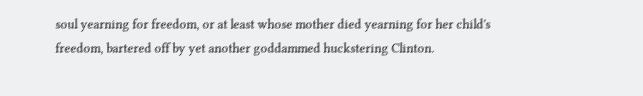soul yearning for freedom, or at least whose mother died yearning for her child's freedom, bartered off by yet another goddammed huckstering Clinton.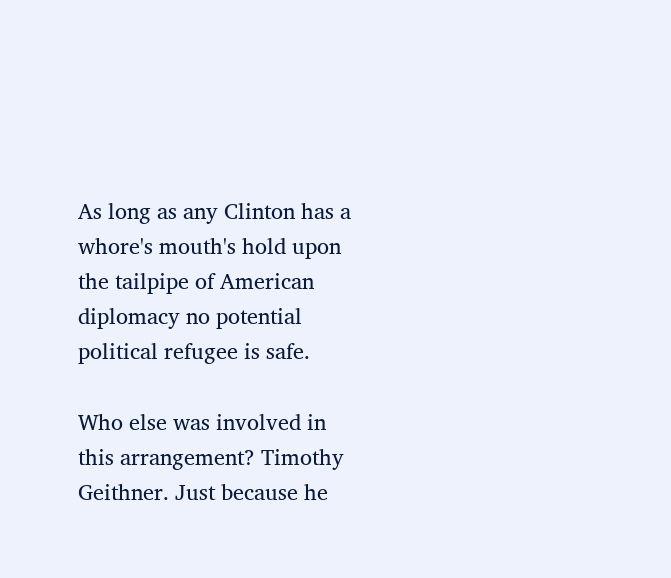As long as any Clinton has a whore's mouth's hold upon the tailpipe of American diplomacy no potential political refugee is safe.

Who else was involved in this arrangement? Timothy Geithner. Just because he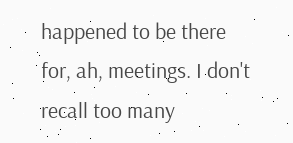happened to be there for, ah, meetings. I don't recall too many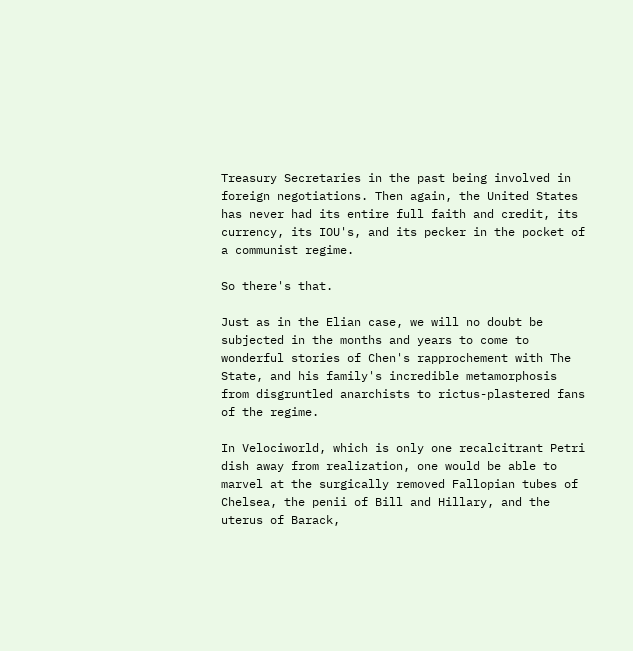Treasury Secretaries in the past being involved in foreign negotiations. Then again, the United States has never had its entire full faith and credit, its currency, its IOU's, and its pecker in the pocket of a communist regime.

So there's that.

Just as in the Elian case, we will no doubt be subjected in the months and years to come to wonderful stories of Chen's rapprochement with The State, and his family's incredible metamorphosis from disgruntled anarchists to rictus-plastered fans of the regime.

In Velociworld, which is only one recalcitrant Petri dish away from realization, one would be able to marvel at the surgically removed Fallopian tubes of Chelsea, the penii of Bill and Hillary, and the uterus of Barack,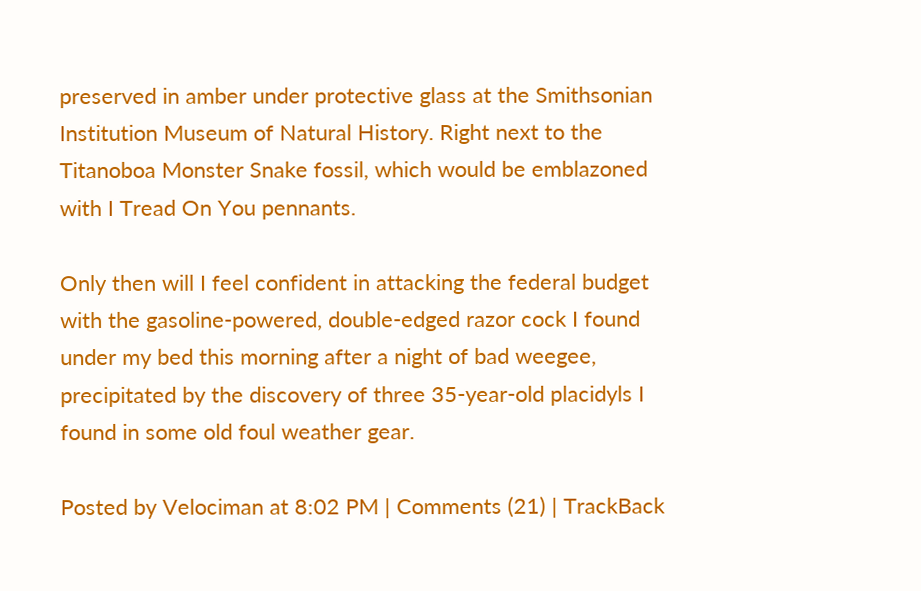preserved in amber under protective glass at the Smithsonian Institution Museum of Natural History. Right next to the Titanoboa Monster Snake fossil, which would be emblazoned with I Tread On You pennants.

Only then will I feel confident in attacking the federal budget with the gasoline-powered, double-edged razor cock I found under my bed this morning after a night of bad weegee, precipitated by the discovery of three 35-year-old placidyls I found in some old foul weather gear.

Posted by Velociman at 8:02 PM | Comments (21) | TrackBack